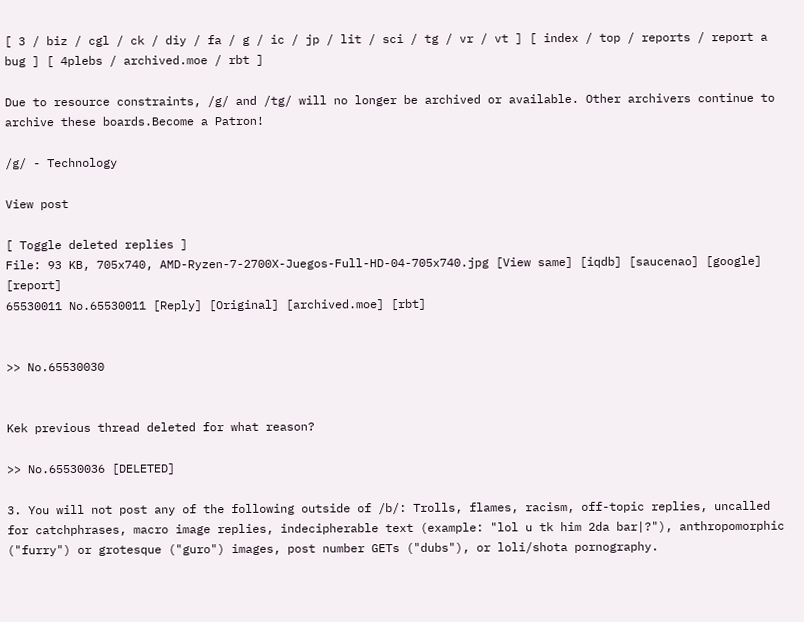[ 3 / biz / cgl / ck / diy / fa / g / ic / jp / lit / sci / tg / vr / vt ] [ index / top / reports / report a bug ] [ 4plebs / archived.moe / rbt ]

Due to resource constraints, /g/ and /tg/ will no longer be archived or available. Other archivers continue to archive these boards.Become a Patron!

/g/ - Technology

View post

[ Toggle deleted replies ]
File: 93 KB, 705x740, AMD-Ryzen-7-2700X-Juegos-Full-HD-04-705x740.jpg [View same] [iqdb] [saucenao] [google] [report]
65530011 No.65530011 [Reply] [Original] [archived.moe] [rbt]


>> No.65530030


Kek previous thread deleted for what reason?

>> No.65530036 [DELETED]

3. You will not post any of the following outside of /b/: Trolls, flames, racism, off-topic replies, uncalled for catchphrases, macro image replies, indecipherable text (example: "lol u tk him 2da bar|?"), anthropomorphic ("furry") or grotesque ("guro") images, post number GETs ("dubs"), or loli/shota pornography.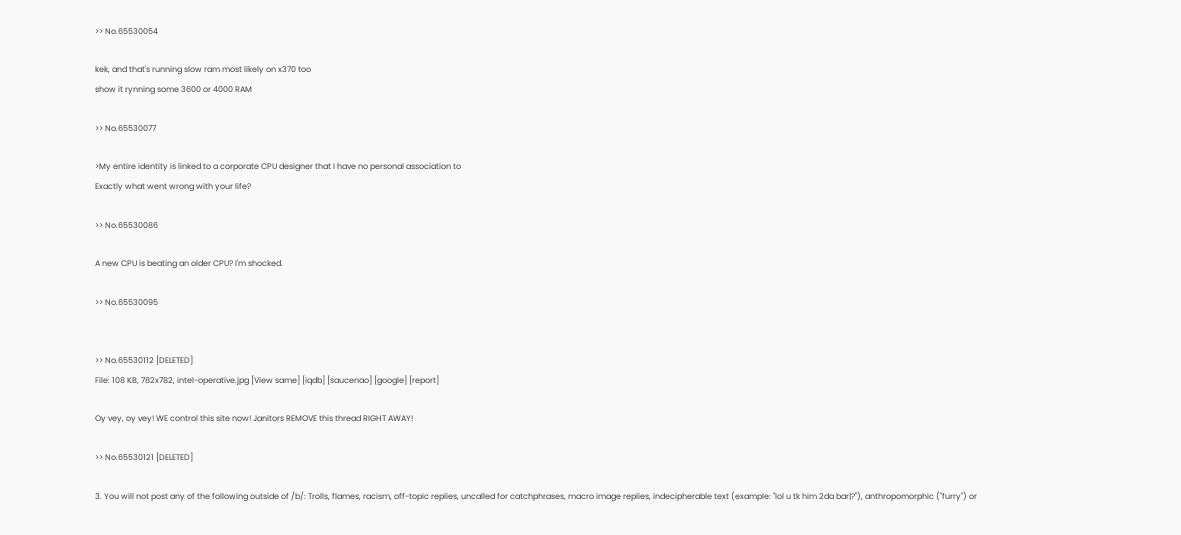>> No.65530054

kek, and that's running slow ram most likely on x370 too
show it rynning some 3600 or 4000 RAM

>> No.65530077

>My entire identity is linked to a corporate CPU designer that I have no personal association to
Exactly what went wrong with your life?

>> No.65530086

A new CPU is beating an older CPU? I'm shocked.

>> No.65530095


>> No.65530112 [DELETED]
File: 108 KB, 782x782, intel-operative.jpg [View same] [iqdb] [saucenao] [google] [report]

Oy vey, oy vey! WE control this site now! Janitors REMOVE this thread RIGHT AWAY!

>> No.65530121 [DELETED]

3. You will not post any of the following outside of /b/: Trolls, flames, racism, off-topic replies, uncalled for catchphrases, macro image replies, indecipherable text (example: "lol u tk him 2da bar|?"), anthropomorphic ("furry") or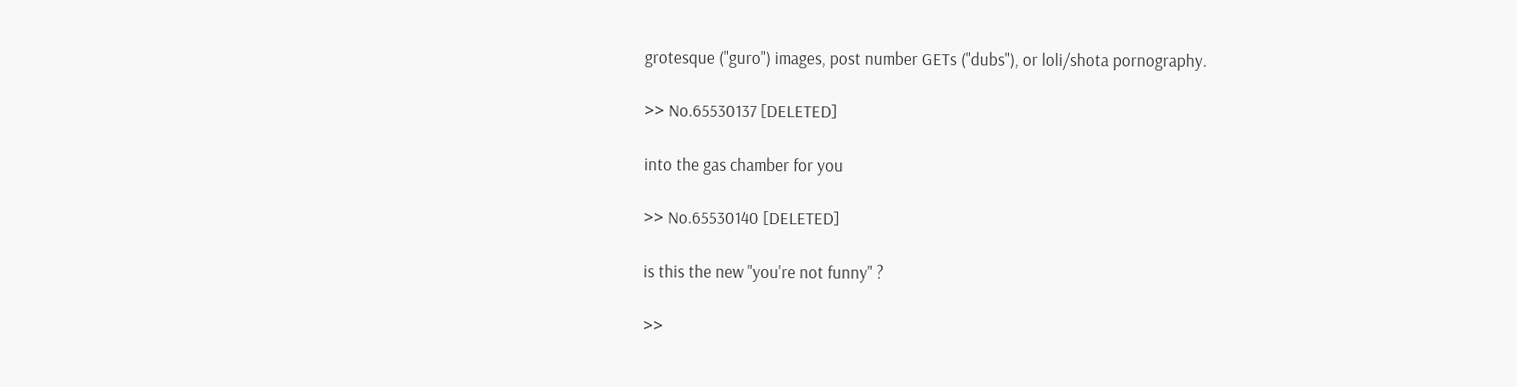grotesque ("guro") images, post number GETs ("dubs"), or loli/shota pornography.

>> No.65530137 [DELETED]

into the gas chamber for you

>> No.65530140 [DELETED]

is this the new "you're not funny" ?

>>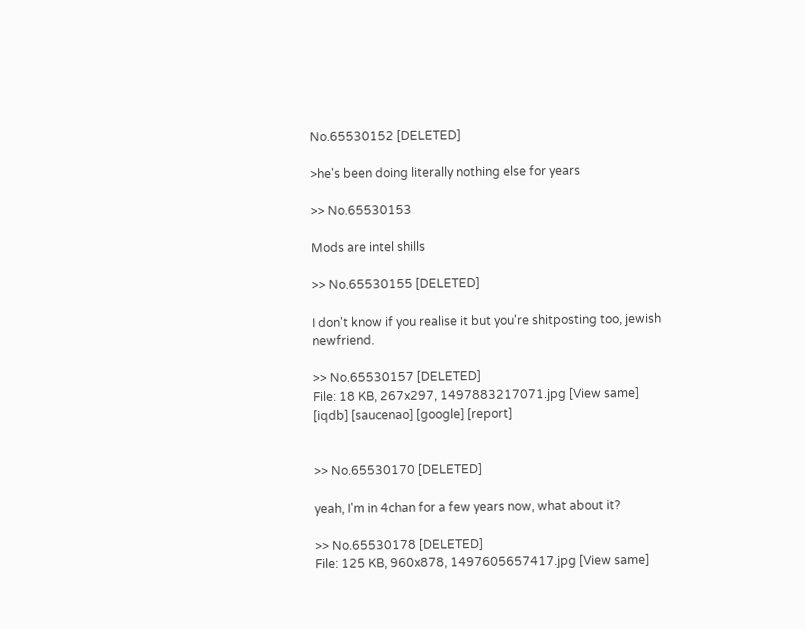No.65530152 [DELETED]

>he's been doing literally nothing else for years

>> No.65530153

Mods are intel shills

>> No.65530155 [DELETED]

I don't know if you realise it but you're shitposting too, jewish newfriend.

>> No.65530157 [DELETED]
File: 18 KB, 267x297, 1497883217071.jpg [View same] [iqdb] [saucenao] [google] [report]


>> No.65530170 [DELETED]

yeah, I'm in 4chan for a few years now, what about it?

>> No.65530178 [DELETED]
File: 125 KB, 960x878, 1497605657417.jpg [View same]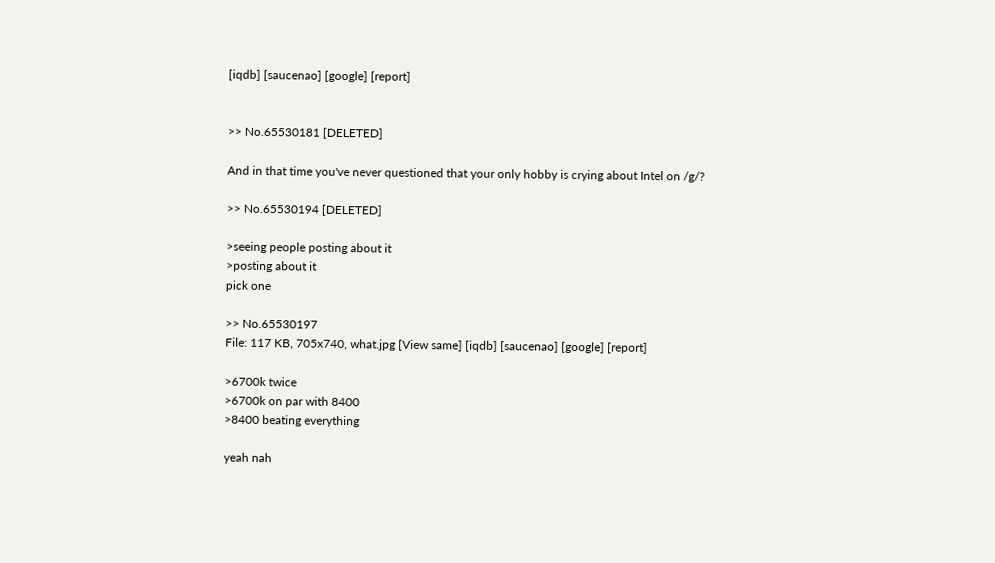[iqdb] [saucenao] [google] [report]


>> No.65530181 [DELETED]

And in that time you've never questioned that your only hobby is crying about Intel on /g/?

>> No.65530194 [DELETED]

>seeing people posting about it
>posting about it
pick one

>> No.65530197
File: 117 KB, 705x740, what.jpg [View same] [iqdb] [saucenao] [google] [report]

>6700k twice
>6700k on par with 8400
>8400 beating everything

yeah nah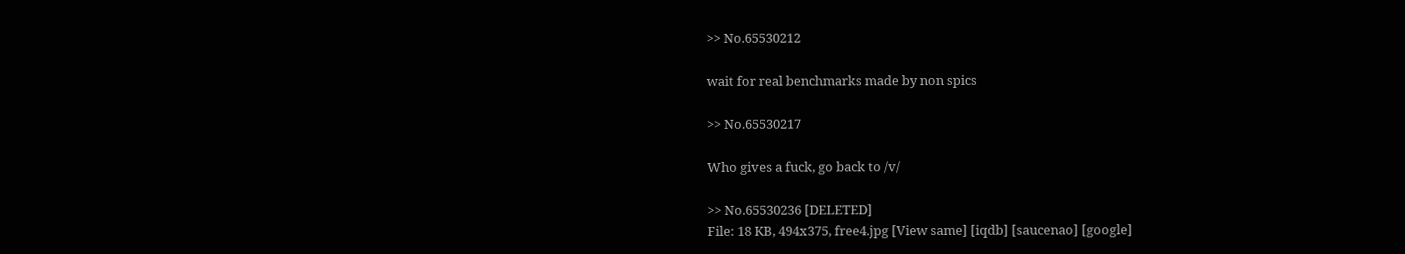>> No.65530212

wait for real benchmarks made by non spics

>> No.65530217

Who gives a fuck, go back to /v/

>> No.65530236 [DELETED]
File: 18 KB, 494x375, free4.jpg [View same] [iqdb] [saucenao] [google]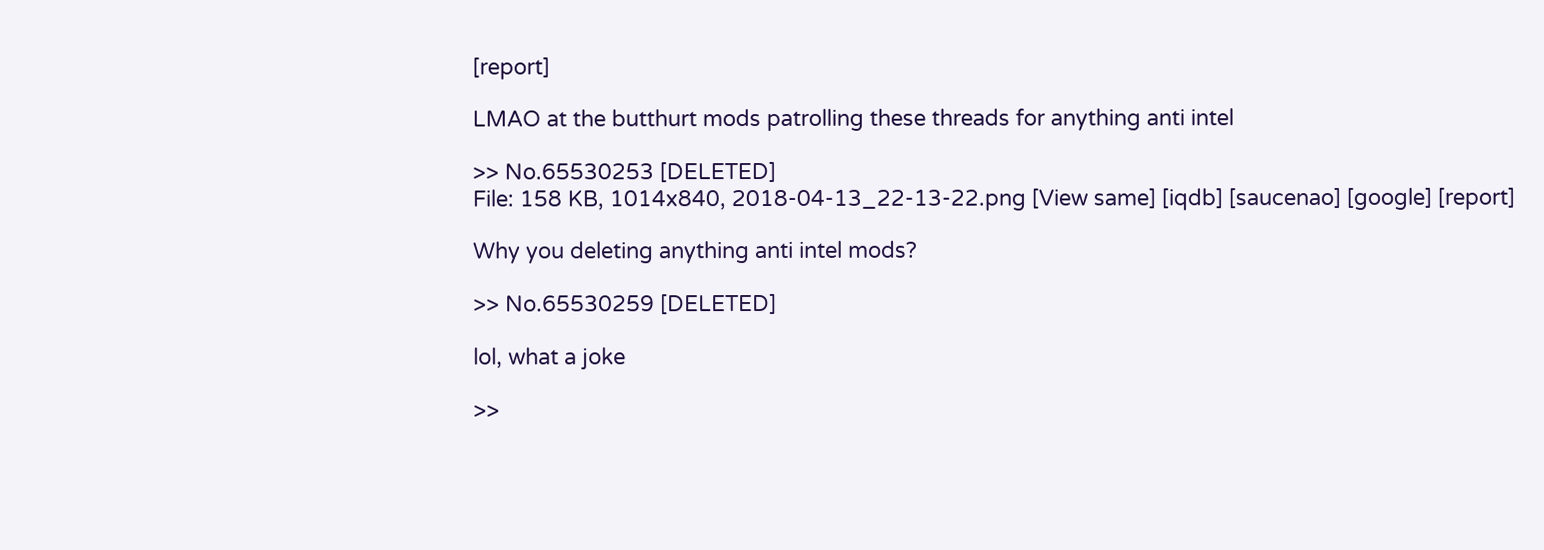[report]

LMAO at the butthurt mods patrolling these threads for anything anti intel

>> No.65530253 [DELETED]
File: 158 KB, 1014x840, 2018-04-13_22-13-22.png [View same] [iqdb] [saucenao] [google] [report]

Why you deleting anything anti intel mods?

>> No.65530259 [DELETED]

lol, what a joke

>>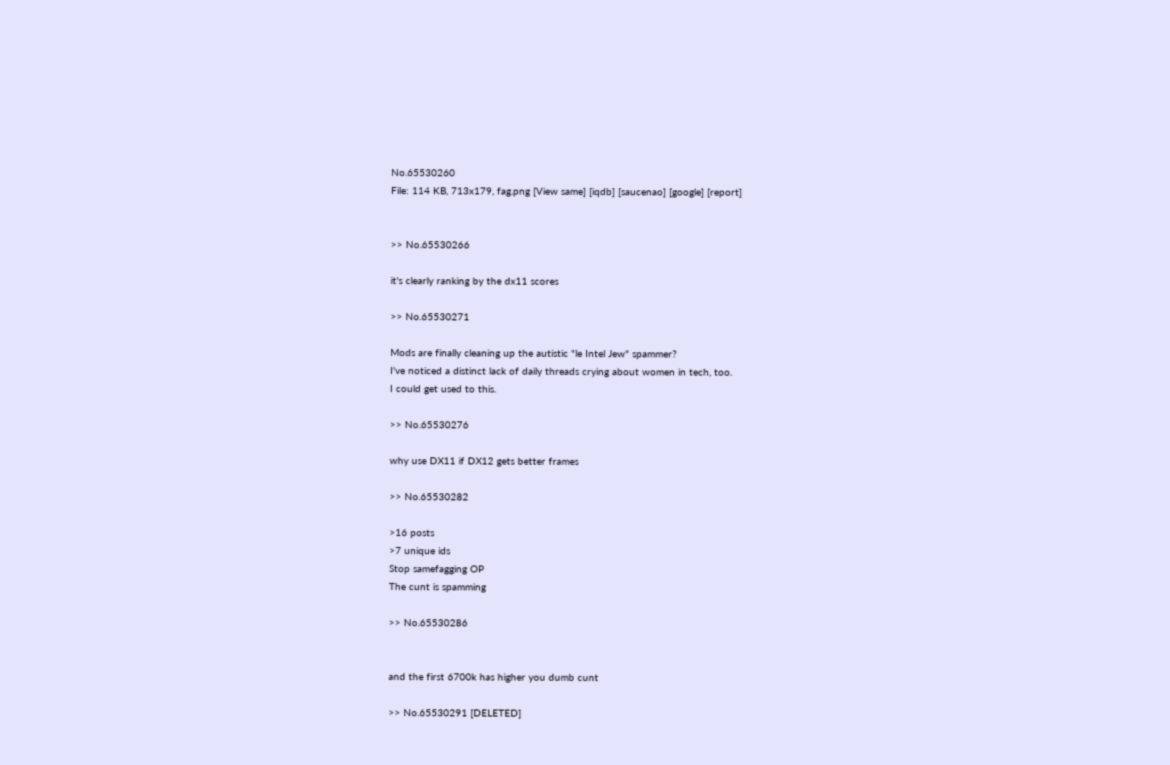No.65530260
File: 114 KB, 713x179, fag.png [View same] [iqdb] [saucenao] [google] [report]


>> No.65530266

it's clearly ranking by the dx11 scores

>> No.65530271

Mods are finally cleaning up the autistic "le Intel Jew" spammer?
I've noticed a distinct lack of daily threads crying about women in tech, too.
I could get used to this.

>> No.65530276

why use DX11 if DX12 gets better frames

>> No.65530282

>16 posts
>7 unique ids
Stop samefagging OP
The cunt is spamming

>> No.65530286


and the first 6700k has higher you dumb cunt

>> No.65530291 [DELETED]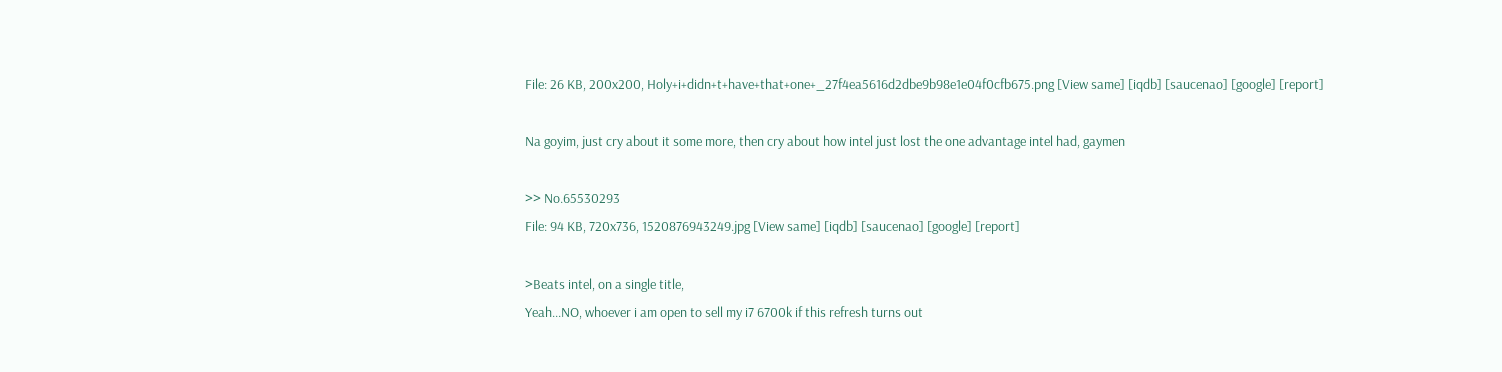File: 26 KB, 200x200, Holy+i+didn+t+have+that+one+_27f4ea5616d2dbe9b98e1e04f0cfb675.png [View same] [iqdb] [saucenao] [google] [report]

Na goyim, just cry about it some more, then cry about how intel just lost the one advantage intel had, gaymen

>> No.65530293
File: 94 KB, 720x736, 1520876943249.jpg [View same] [iqdb] [saucenao] [google] [report]

>Beats intel, on a single title,
Yeah...NO, whoever i am open to sell my i7 6700k if this refresh turns out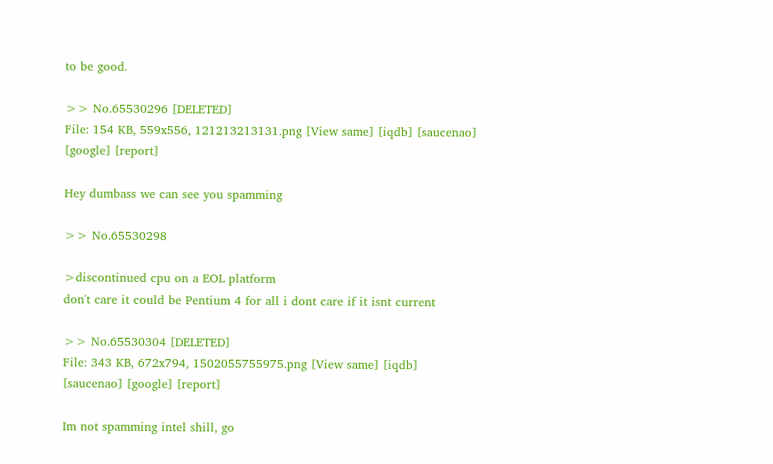to be good.

>> No.65530296 [DELETED]
File: 154 KB, 559x556, 121213213131.png [View same] [iqdb] [saucenao] [google] [report]

Hey dumbass we can see you spamming

>> No.65530298

>discontinued cpu on a EOL platform
don't care it could be Pentium 4 for all i dont care if it isnt current

>> No.65530304 [DELETED]
File: 343 KB, 672x794, 1502055755975.png [View same] [iqdb] [saucenao] [google] [report]

Im not spamming intel shill, go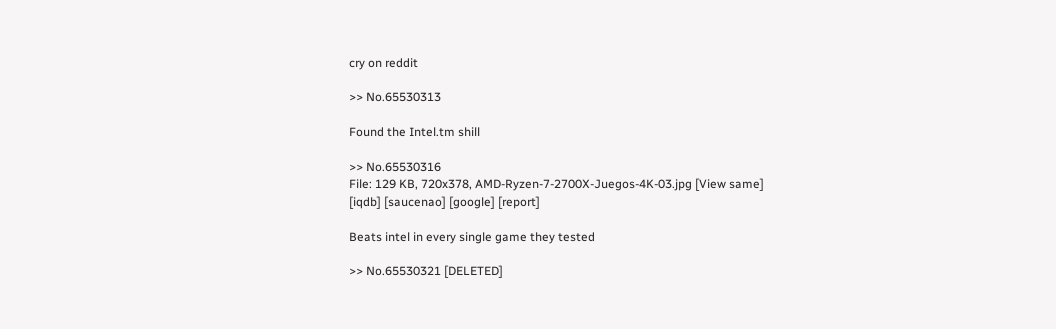cry on reddit

>> No.65530313

Found the Intel.tm shill

>> No.65530316
File: 129 KB, 720x378, AMD-Ryzen-7-2700X-Juegos-4K-03.jpg [View same] [iqdb] [saucenao] [google] [report]

Beats intel in every single game they tested

>> No.65530321 [DELETED]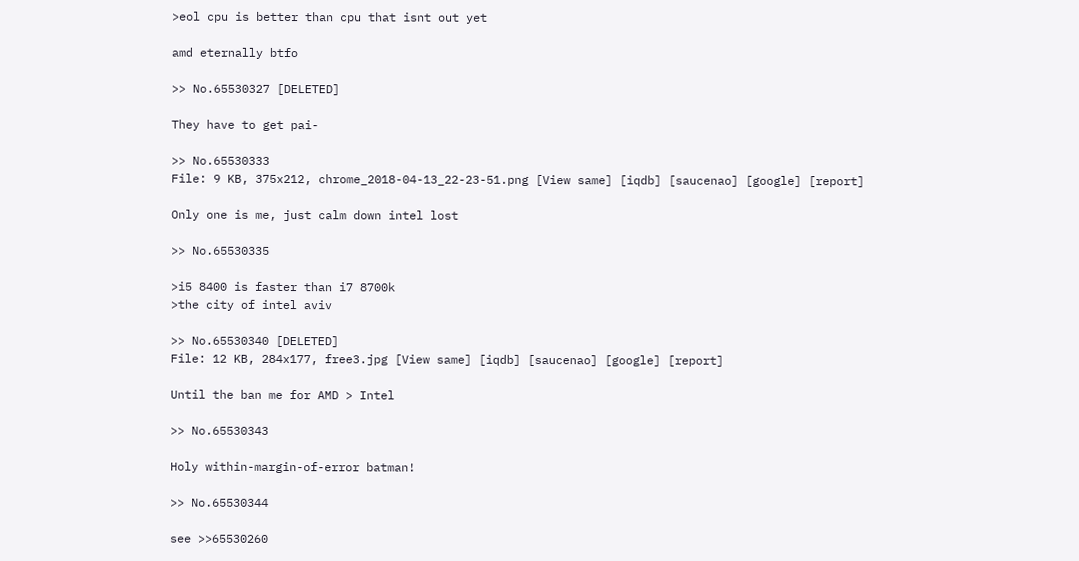>eol cpu is better than cpu that isnt out yet

amd eternally btfo

>> No.65530327 [DELETED]

They have to get pai-

>> No.65530333
File: 9 KB, 375x212, chrome_2018-04-13_22-23-51.png [View same] [iqdb] [saucenao] [google] [report]

Only one is me, just calm down intel lost

>> No.65530335

>i5 8400 is faster than i7 8700k
>the city of intel aviv

>> No.65530340 [DELETED]
File: 12 KB, 284x177, free3.jpg [View same] [iqdb] [saucenao] [google] [report]

Until the ban me for AMD > Intel

>> No.65530343

Holy within-margin-of-error batman!

>> No.65530344

see >>65530260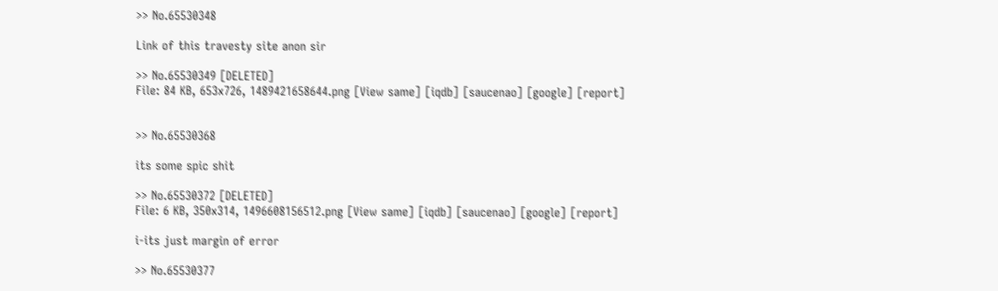>> No.65530348

Link of this travesty site anon sir

>> No.65530349 [DELETED]
File: 84 KB, 653x726, 1489421658644.png [View same] [iqdb] [saucenao] [google] [report]


>> No.65530368

its some spic shit

>> No.65530372 [DELETED]
File: 6 KB, 350x314, 1496608156512.png [View same] [iqdb] [saucenao] [google] [report]

i-its just margin of error

>> No.65530377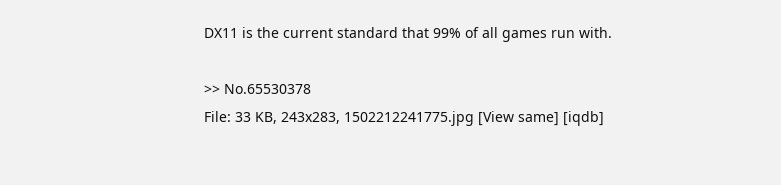DX11 is the current standard that 99% of all games run with.

>> No.65530378
File: 33 KB, 243x283, 1502212241775.jpg [View same] [iqdb]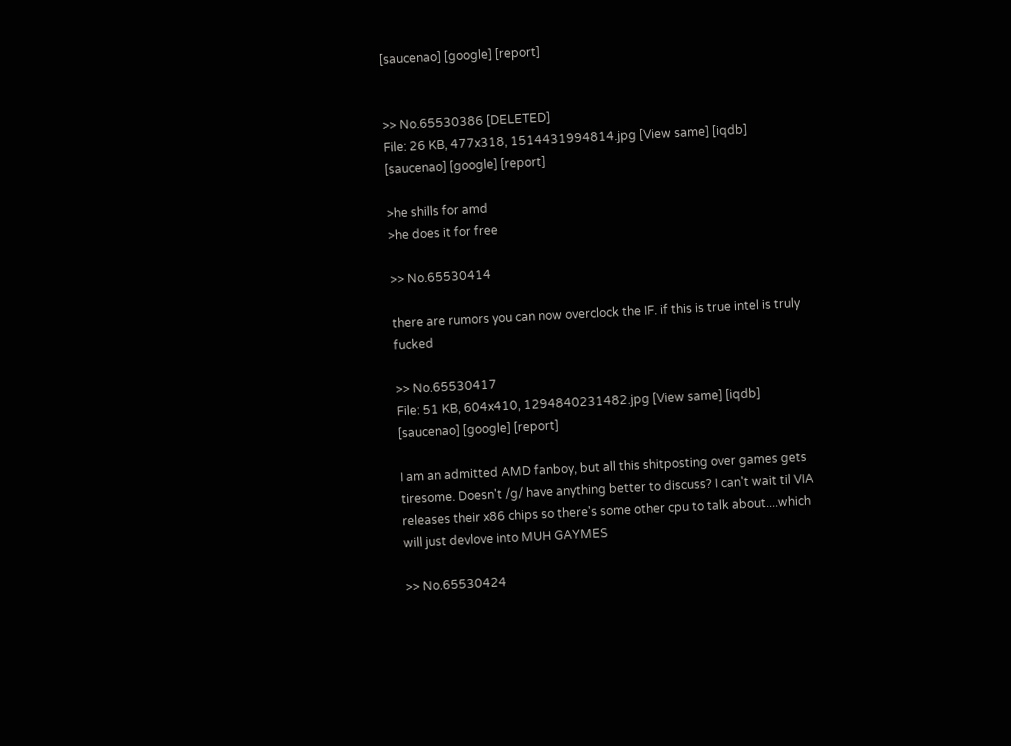[saucenao] [google] [report]


>> No.65530386 [DELETED]
File: 26 KB, 477x318, 1514431994814.jpg [View same] [iqdb] [saucenao] [google] [report]

>he shills for amd
>he does it for free

>> No.65530414

there are rumors you can now overclock the IF. if this is true intel is truly fucked

>> No.65530417
File: 51 KB, 604x410, 1294840231482.jpg [View same] [iqdb] [saucenao] [google] [report]

I am an admitted AMD fanboy, but all this shitposting over games gets tiresome. Doesn't /g/ have anything better to discuss? I can't wait til VIA releases their x86 chips so there's some other cpu to talk about....which will just devlove into MUH GAYMES

>> No.65530424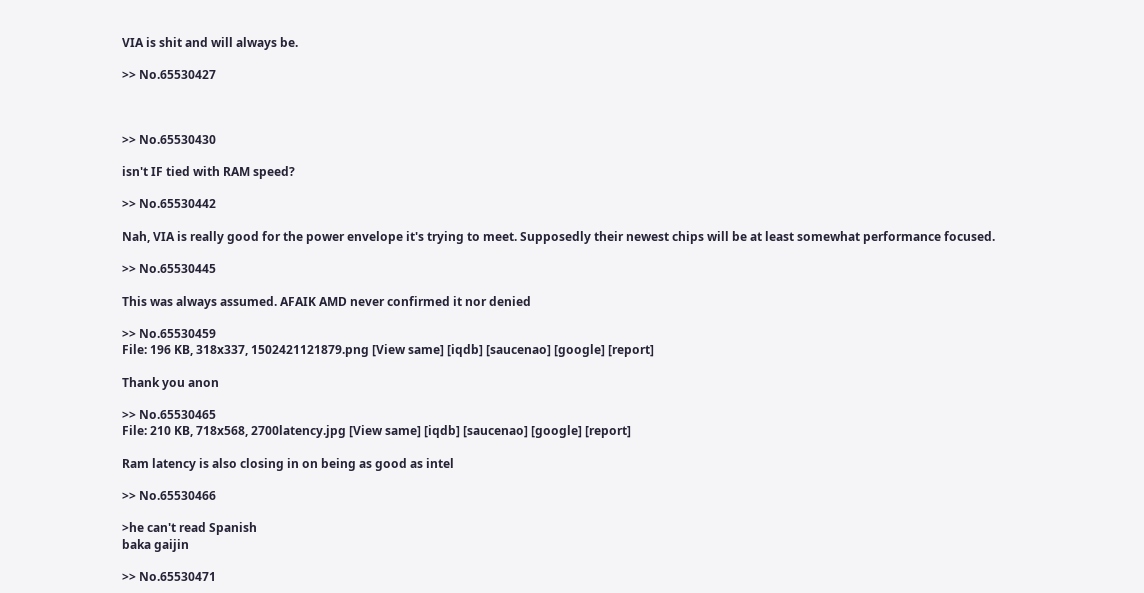VIA is shit and will always be.

>> No.65530427



>> No.65530430

isn't IF tied with RAM speed?

>> No.65530442

Nah, VIA is really good for the power envelope it's trying to meet. Supposedly their newest chips will be at least somewhat performance focused.

>> No.65530445

This was always assumed. AFAIK AMD never confirmed it nor denied

>> No.65530459
File: 196 KB, 318x337, 1502421121879.png [View same] [iqdb] [saucenao] [google] [report]

Thank you anon

>> No.65530465
File: 210 KB, 718x568, 2700latency.jpg [View same] [iqdb] [saucenao] [google] [report]

Ram latency is also closing in on being as good as intel

>> No.65530466

>he can't read Spanish
baka gaijin

>> No.65530471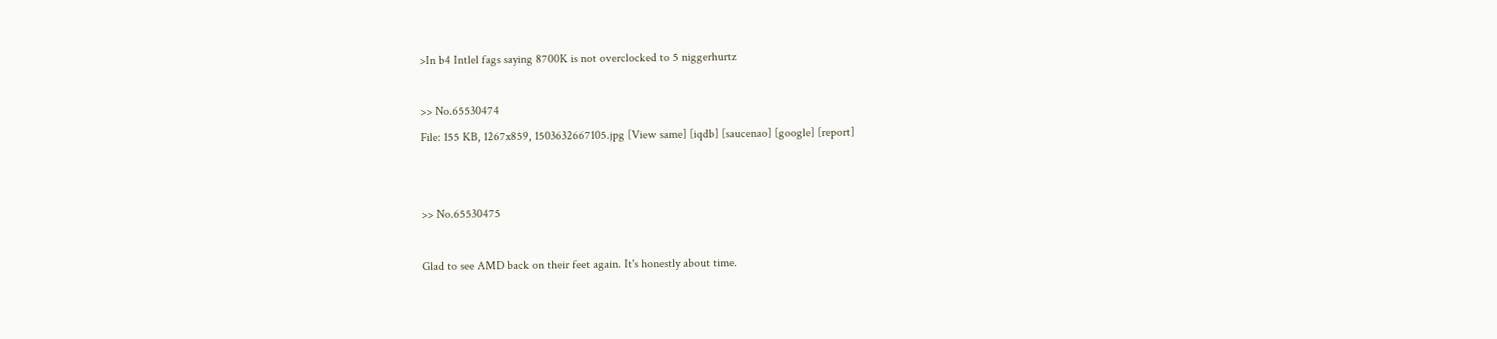>In b4 Intlel fags saying 8700K is not overclocked to 5 niggerhurtz

>> No.65530474
File: 155 KB, 1267x859, 1503632667105.jpg [View same] [iqdb] [saucenao] [google] [report]


>> No.65530475

Glad to see AMD back on their feet again. It's honestly about time.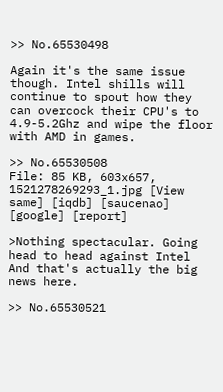>> No.65530498

Again it's the same issue though. Intel shills will continue to spout how they can overcock their CPU's to 4.9-5.2Ghz and wipe the floor with AMD in games.

>> No.65530508
File: 85 KB, 603x657, 1521278269293_1.jpg [View same] [iqdb] [saucenao] [google] [report]

>Nothing spectacular. Going head to head against Intel
And that's actually the big news here.

>> No.65530521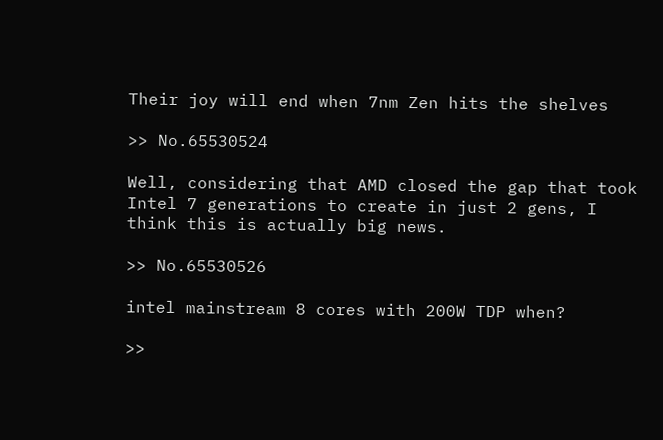Their joy will end when 7nm Zen hits the shelves

>> No.65530524

Well, considering that AMD closed the gap that took Intel 7 generations to create in just 2 gens, I think this is actually big news.

>> No.65530526

intel mainstream 8 cores with 200W TDP when?

>>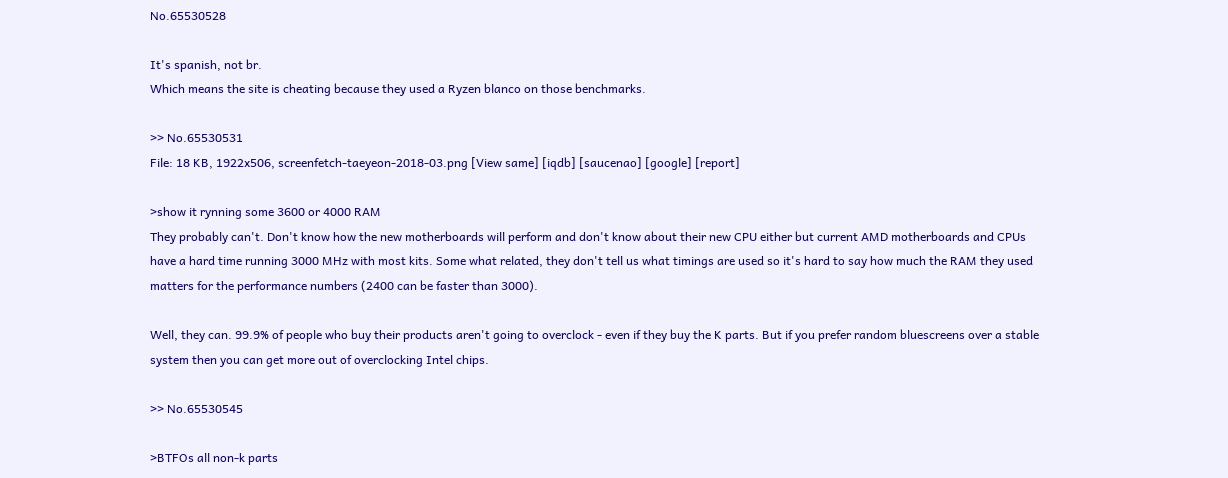No.65530528

It's spanish, not br.
Which means the site is cheating because they used a Ryzen blanco on those benchmarks.

>> No.65530531
File: 18 KB, 1922x506, screenfetch-taeyeon-2018-03.png [View same] [iqdb] [saucenao] [google] [report]

>show it rynning some 3600 or 4000 RAM
They probably can't. Don't know how the new motherboards will perform and don't know about their new CPU either but current AMD motherboards and CPUs have a hard time running 3000 MHz with most kits. Some what related, they don't tell us what timings are used so it's hard to say how much the RAM they used matters for the performance numbers (2400 can be faster than 3000).

Well, they can. 99.9% of people who buy their products aren't going to overclock - even if they buy the K parts. But if you prefer random bluescreens over a stable system then you can get more out of overclocking Intel chips.

>> No.65530545

>BTFOs all non-k parts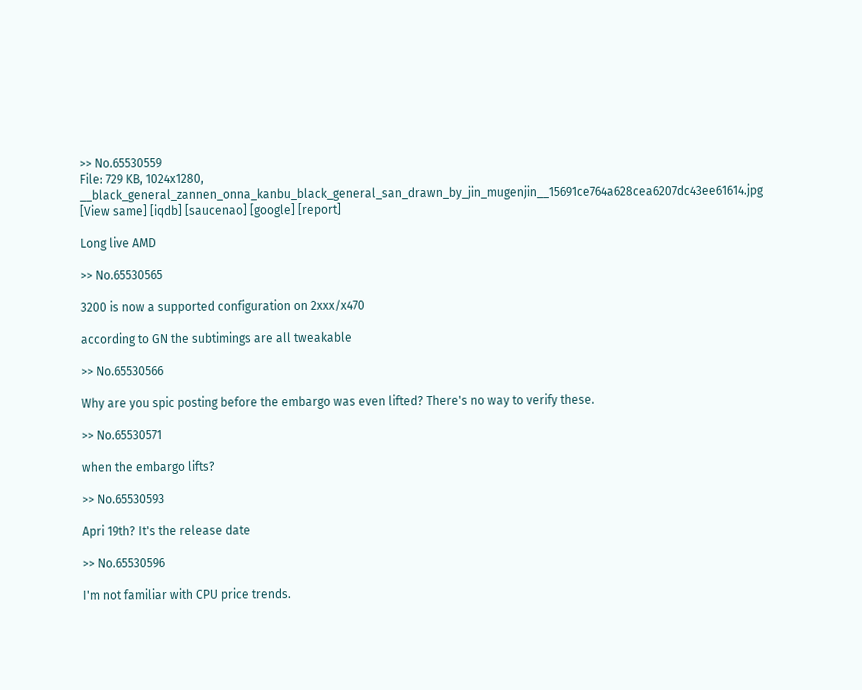>> No.65530559
File: 729 KB, 1024x1280, __black_general_zannen_onna_kanbu_black_general_san_drawn_by_jin_mugenjin__15691ce764a628cea6207dc43ee61614.jpg [View same] [iqdb] [saucenao] [google] [report]

Long live AMD

>> No.65530565

3200 is now a supported configuration on 2xxx/x470

according to GN the subtimings are all tweakable

>> No.65530566

Why are you spic posting before the embargo was even lifted? There's no way to verify these.

>> No.65530571

when the embargo lifts?

>> No.65530593

Apri 19th? It's the release date

>> No.65530596

I'm not familiar with CPU price trends.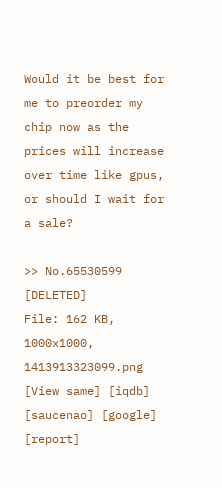Would it be best for me to preorder my chip now as the prices will increase over time like gpus, or should I wait for a sale?

>> No.65530599 [DELETED]
File: 162 KB, 1000x1000, 1413913323099.png [View same] [iqdb] [saucenao] [google] [report]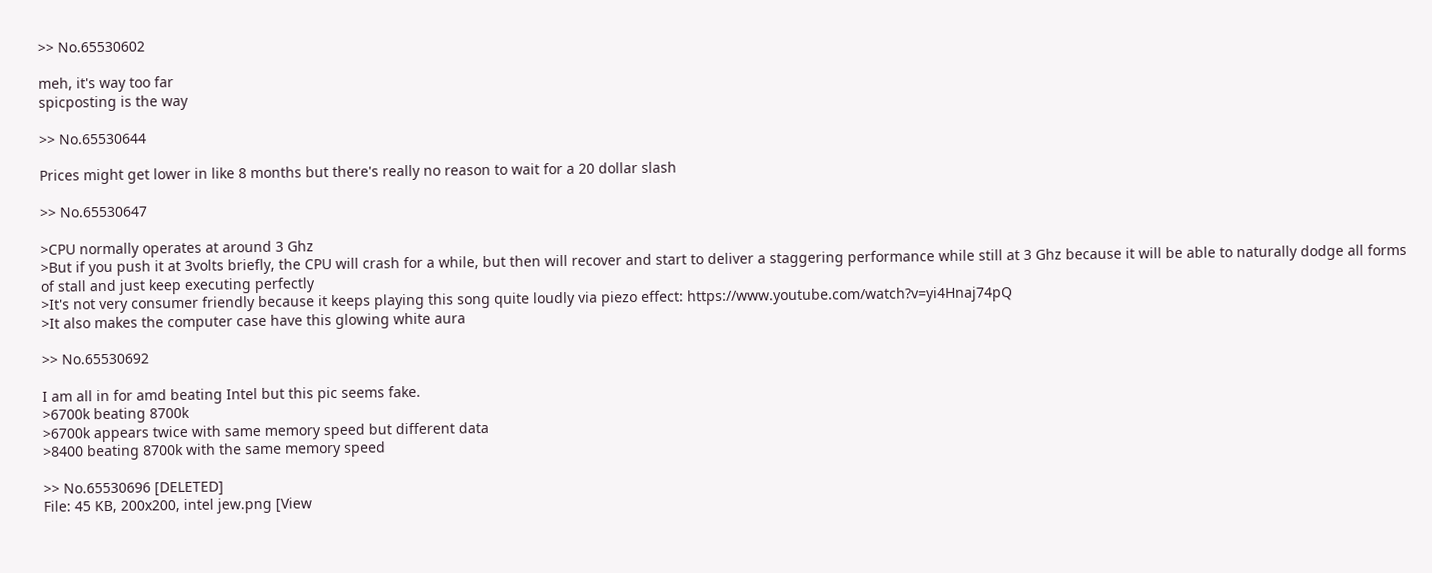>> No.65530602

meh, it's way too far
spicposting is the way

>> No.65530644

Prices might get lower in like 8 months but there's really no reason to wait for a 20 dollar slash

>> No.65530647

>CPU normally operates at around 3 Ghz
>But if you push it at 3volts briefly, the CPU will crash for a while, but then will recover and start to deliver a staggering performance while still at 3 Ghz because it will be able to naturally dodge all forms of stall and just keep executing perfectly
>It's not very consumer friendly because it keeps playing this song quite loudly via piezo effect: https://www.youtube.com/watch?v=yi4Hnaj74pQ
>It also makes the computer case have this glowing white aura

>> No.65530692

I am all in for amd beating Intel but this pic seems fake.
>6700k beating 8700k
>6700k appears twice with same memory speed but different data
>8400 beating 8700k with the same memory speed

>> No.65530696 [DELETED]
File: 45 KB, 200x200, intel jew.png [View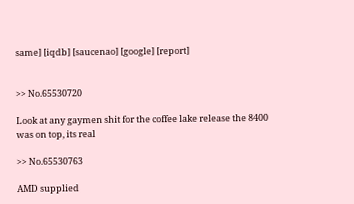same] [iqdb] [saucenao] [google] [report]


>> No.65530720

Look at any gaymen shit for the coffee lake release the 8400 was on top, its real

>> No.65530763

AMD supplied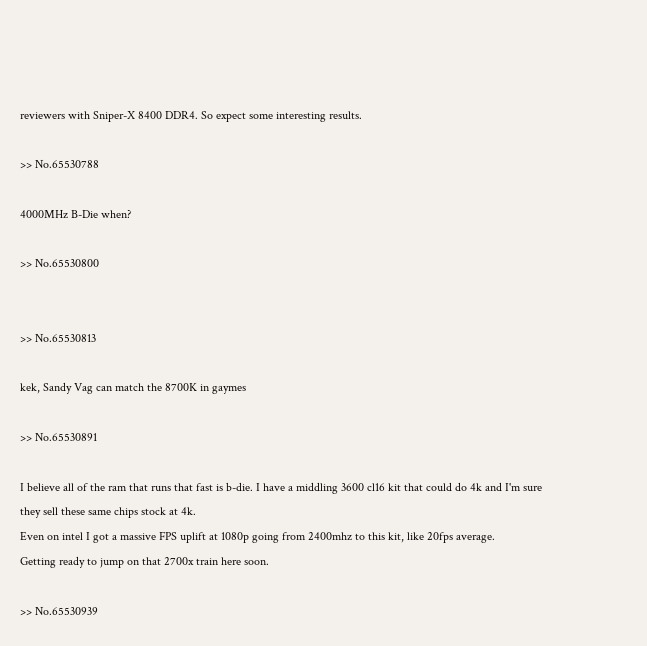reviewers with Sniper-X 8400 DDR4. So expect some interesting results.

>> No.65530788

4000MHz B-Die when?

>> No.65530800


>> No.65530813

kek, Sandy Vag can match the 8700K in gaymes

>> No.65530891

I believe all of the ram that runs that fast is b-die. I have a middling 3600 cl16 kit that could do 4k and I'm sure they sell these same chips stock at 4k.
Even on intel I got a massive FPS uplift at 1080p going from 2400mhz to this kit, like 20fps average.
Getting ready to jump on that 2700x train here soon.

>> No.65530939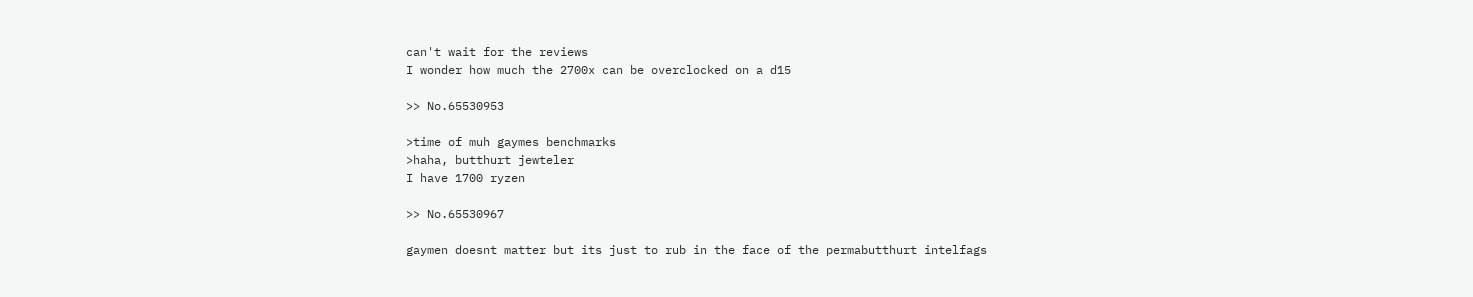can't wait for the reviews
I wonder how much the 2700x can be overclocked on a d15

>> No.65530953

>time of muh gaymes benchmarks
>haha, butthurt jewteler
I have 1700 ryzen

>> No.65530967

gaymen doesnt matter but its just to rub in the face of the permabutthurt intelfags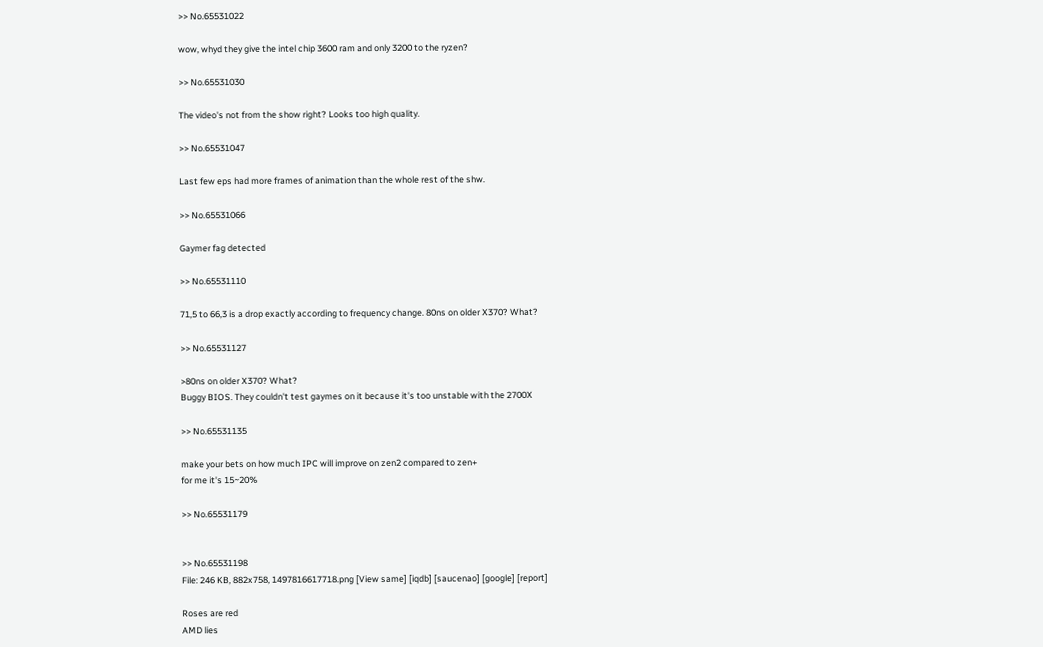>> No.65531022

wow, whyd they give the intel chip 3600 ram and only 3200 to the ryzen?

>> No.65531030

The video's not from the show right? Looks too high quality.

>> No.65531047

Last few eps had more frames of animation than the whole rest of the shw.

>> No.65531066

Gaymer fag detected

>> No.65531110

71,5 to 66,3 is a drop exactly according to frequency change. 80ns on older X370? What?

>> No.65531127

>80ns on older X370? What?
Buggy BIOS. They couldn't test gaymes on it because it's too unstable with the 2700X

>> No.65531135

make your bets on how much IPC will improve on zen2 compared to zen+
for me it's 15~20%

>> No.65531179


>> No.65531198
File: 246 KB, 882x758, 1497816617718.png [View same] [iqdb] [saucenao] [google] [report]

Roses are red
AMD lies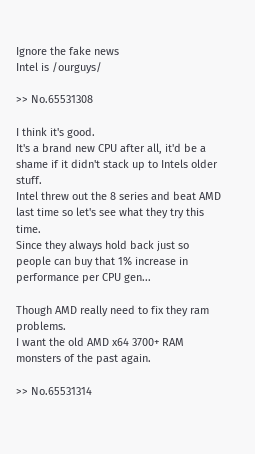Ignore the fake news
Intel is /ourguys/

>> No.65531308

I think it's good.
It's a brand new CPU after all, it'd be a shame if it didn't stack up to Intels older stuff.
Intel threw out the 8 series and beat AMD last time so let's see what they try this time.
Since they always hold back just so people can buy that 1% increase in performance per CPU gen...

Though AMD really need to fix they ram problems.
I want the old AMD x64 3700+ RAM monsters of the past again.

>> No.65531314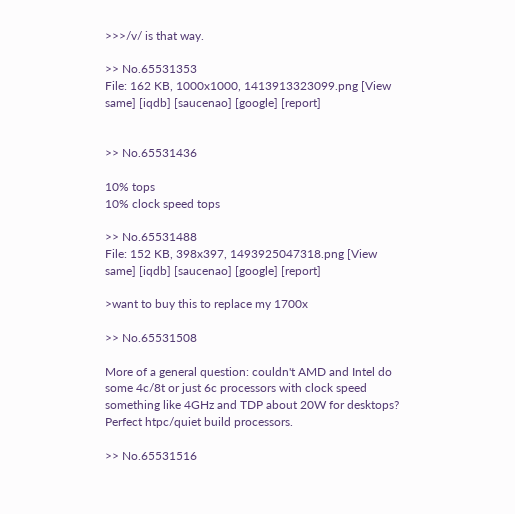>>>/v/ is that way.

>> No.65531353
File: 162 KB, 1000x1000, 1413913323099.png [View same] [iqdb] [saucenao] [google] [report]


>> No.65531436

10% tops
10% clock speed tops

>> No.65531488
File: 152 KB, 398x397, 1493925047318.png [View same] [iqdb] [saucenao] [google] [report]

>want to buy this to replace my 1700x

>> No.65531508

More of a general question: couldn't AMD and Intel do some 4c/8t or just 6c processors with clock speed something like 4GHz and TDP about 20W for desktops? Perfect htpc/quiet build processors.

>> No.65531516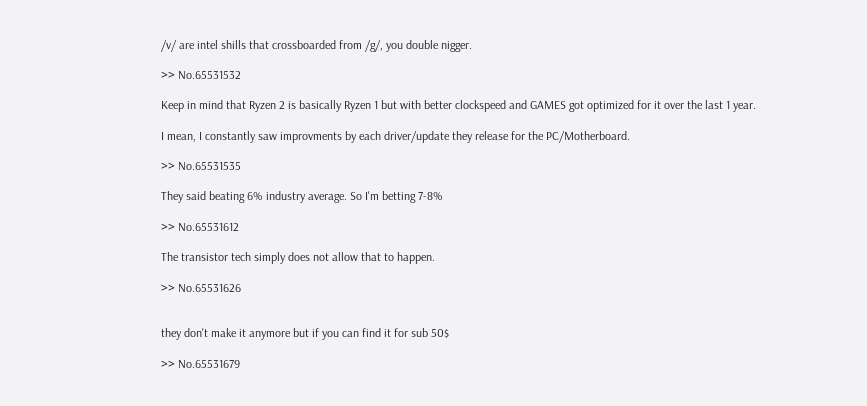/v/ are intel shills that crossboarded from /g/, you double nigger.

>> No.65531532

Keep in mind that Ryzen 2 is basically Ryzen 1 but with better clockspeed and GAMES got optimized for it over the last 1 year.

I mean, I constantly saw improvments by each driver/update they release for the PC/Motherboard.

>> No.65531535

They said beating 6% industry average. So I'm betting 7-8%

>> No.65531612

The transistor tech simply does not allow that to happen.

>> No.65531626


they don't make it anymore but if you can find it for sub 50$

>> No.65531679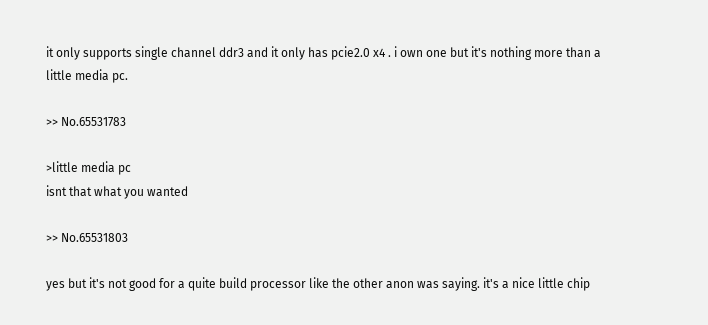it only supports single channel ddr3 and it only has pcie2.0 x4 . i own one but it's nothing more than a little media pc.

>> No.65531783

>little media pc
isnt that what you wanted

>> No.65531803

yes but it's not good for a quite build processor like the other anon was saying. it's a nice little chip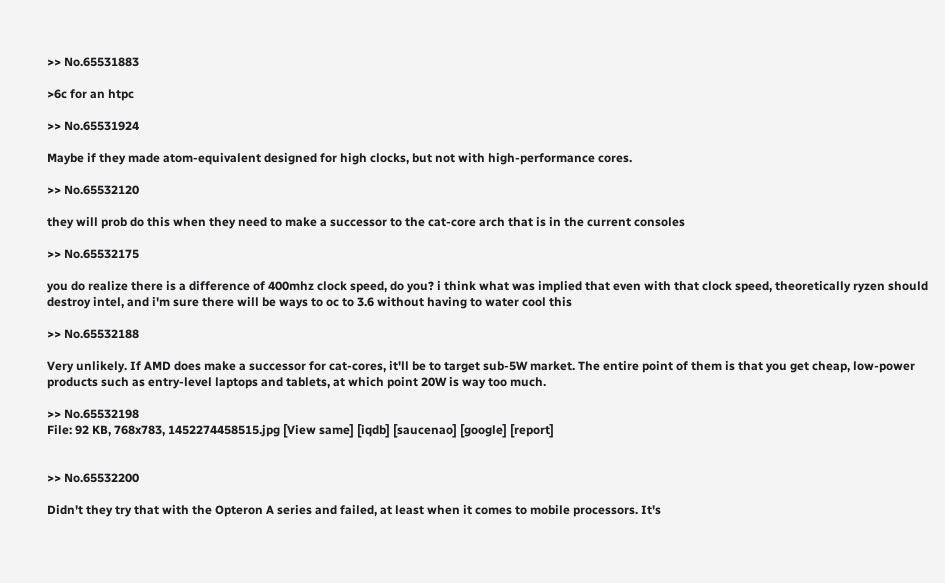>> No.65531883

>6c for an htpc

>> No.65531924

Maybe if they made atom-equivalent designed for high clocks, but not with high-performance cores.

>> No.65532120

they will prob do this when they need to make a successor to the cat-core arch that is in the current consoles

>> No.65532175

you do realize there is a difference of 400mhz clock speed, do you? i think what was implied that even with that clock speed, theoretically ryzen should destroy intel, and i'm sure there will be ways to oc to 3.6 without having to water cool this

>> No.65532188

Very unlikely. If AMD does make a successor for cat-cores, it'll be to target sub-5W market. The entire point of them is that you get cheap, low-power products such as entry-level laptops and tablets, at which point 20W is way too much.

>> No.65532198
File: 92 KB, 768x783, 1452274458515.jpg [View same] [iqdb] [saucenao] [google] [report]


>> No.65532200

Didn't they try that with the Opteron A series and failed, at least when it comes to mobile processors. It's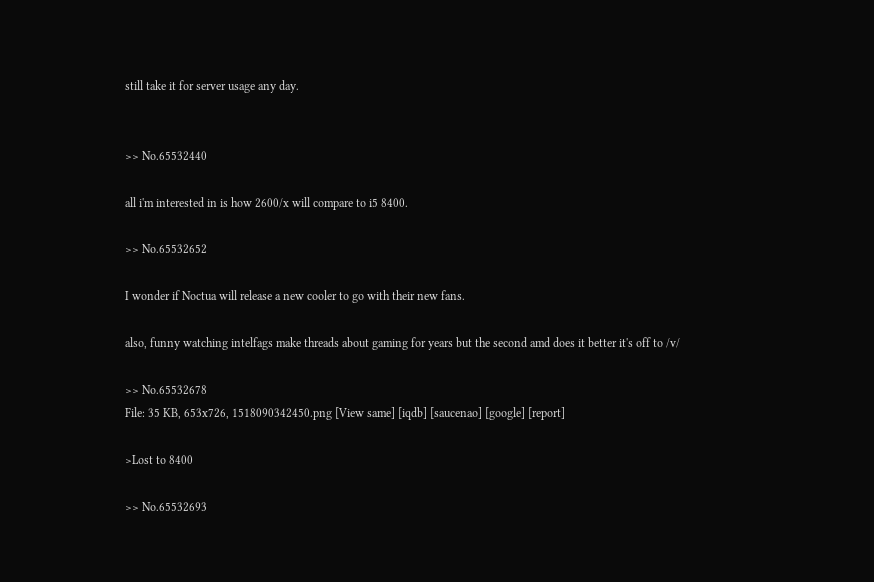still take it for server usage any day.


>> No.65532440

all i'm interested in is how 2600/x will compare to i5 8400.

>> No.65532652

I wonder if Noctua will release a new cooler to go with their new fans.

also, funny watching intelfags make threads about gaming for years but the second amd does it better it's off to /v/

>> No.65532678
File: 35 KB, 653x726, 1518090342450.png [View same] [iqdb] [saucenao] [google] [report]

>Lost to 8400

>> No.65532693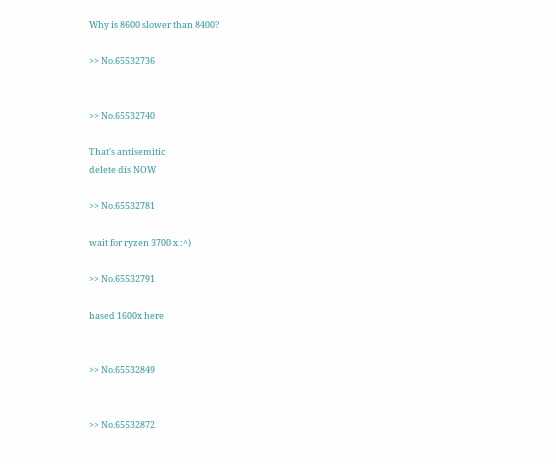Why is 8600 slower than 8400?

>> No.65532736


>> No.65532740

That's antisemitic
delete dis NOW

>> No.65532781

wait for ryzen 3700 x :^)

>> No.65532791

based 1600x here


>> No.65532849


>> No.65532872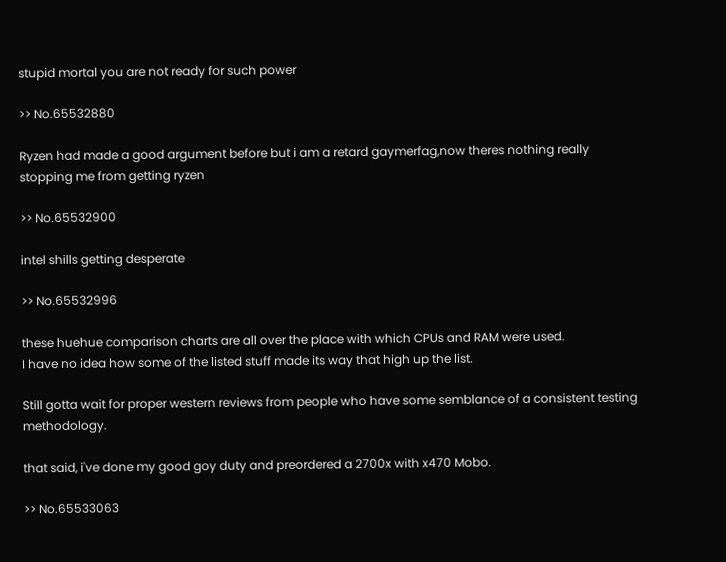stupid mortal you are not ready for such power

>> No.65532880

Ryzen had made a good argument before but i am a retard gaymerfag,now theres nothing really stopping me from getting ryzen

>> No.65532900

intel shills getting desperate

>> No.65532996

these huehue comparison charts are all over the place with which CPUs and RAM were used.
I have no idea how some of the listed stuff made its way that high up the list.

Still gotta wait for proper western reviews from people who have some semblance of a consistent testing methodology.

that said, i've done my good goy duty and preordered a 2700x with x470 Mobo.

>> No.65533063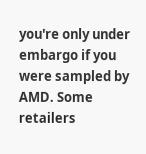you're only under embargo if you were sampled by AMD. Some retailers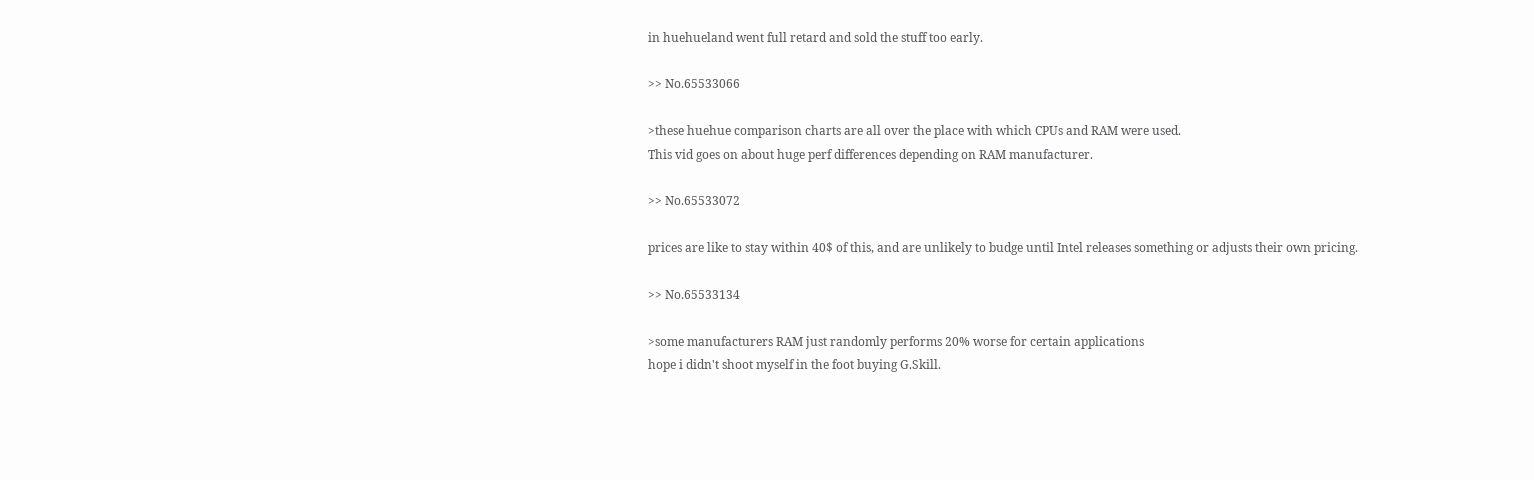in huehueland went full retard and sold the stuff too early.

>> No.65533066

>these huehue comparison charts are all over the place with which CPUs and RAM were used.
This vid goes on about huge perf differences depending on RAM manufacturer.

>> No.65533072

prices are like to stay within 40$ of this, and are unlikely to budge until Intel releases something or adjusts their own pricing.

>> No.65533134

>some manufacturers RAM just randomly performs 20% worse for certain applications
hope i didn't shoot myself in the foot buying G.Skill.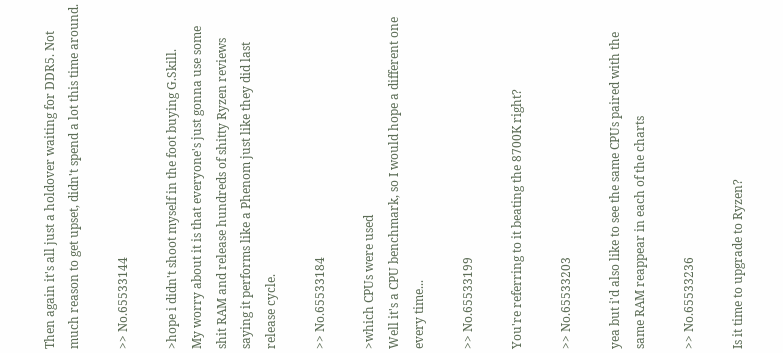Then again it's all just a holdover waiting for DDR5. Not much reason to get upset, didn't spend a lot this time around.

>> No.65533144

>hope i didn't shoot myself in the foot buying G.Skill.
My worry about it is that everyone's just gonna use some shit RAM and release hundreds of shitty Ryzen reviews saying it performs like a Phenom just like they did last release cycle.

>> No.65533184

>which CPUs were used
Well it's a CPU benchmark, so I would hope a different one every time...

>> No.65533199

You're referring to it beating the 8700K right?

>> No.65533203

yea but i'd also like to see the same CPUs paired with the same RAM reappear in each of the charts

>> No.65533236

Is it time to upgrade to Ryzen?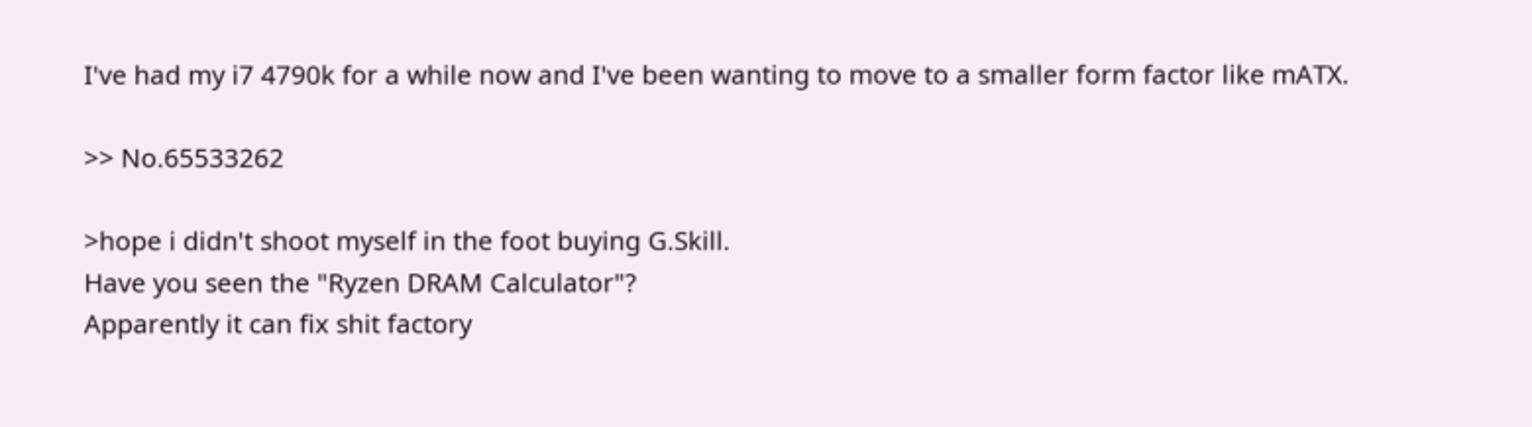I've had my i7 4790k for a while now and I've been wanting to move to a smaller form factor like mATX.

>> No.65533262

>hope i didn't shoot myself in the foot buying G.Skill.
Have you seen the "Ryzen DRAM Calculator"?
Apparently it can fix shit factory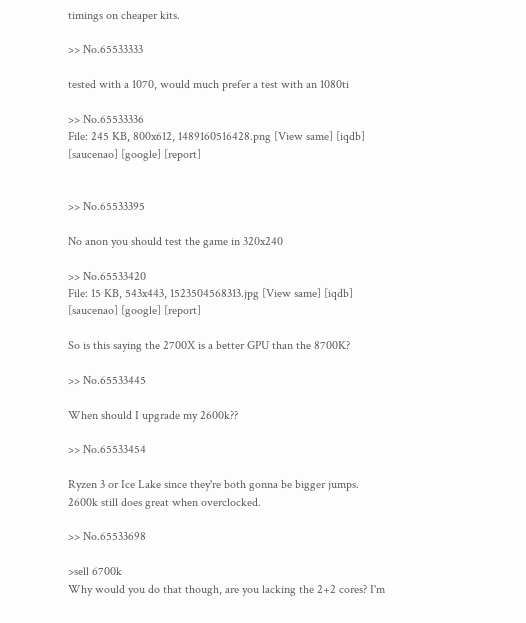timings on cheaper kits.

>> No.65533333

tested with a 1070, would much prefer a test with an 1080ti

>> No.65533336
File: 245 KB, 800x612, 1489160516428.png [View same] [iqdb] [saucenao] [google] [report]


>> No.65533395

No anon you should test the game in 320x240

>> No.65533420
File: 15 KB, 543x443, 1523504568313.jpg [View same] [iqdb] [saucenao] [google] [report]

So is this saying the 2700X is a better GPU than the 8700K?

>> No.65533445

When should I upgrade my 2600k??

>> No.65533454

Ryzen 3 or Ice Lake since they're both gonna be bigger jumps. 2600k still does great when overclocked.

>> No.65533698

>sell 6700k
Why would you do that though, are you lacking the 2+2 cores? I'm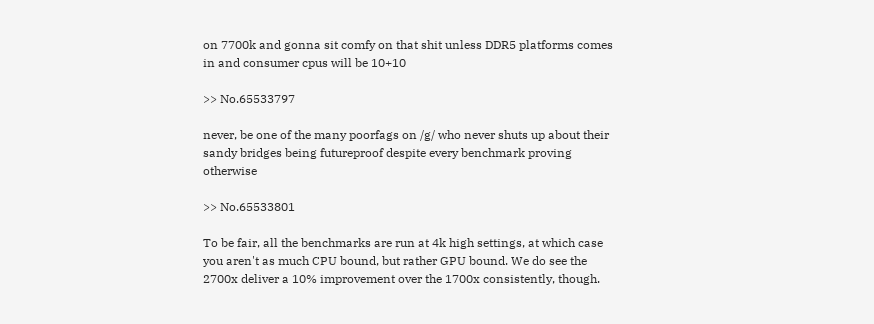on 7700k and gonna sit comfy on that shit unless DDR5 platforms comes in and consumer cpus will be 10+10

>> No.65533797

never, be one of the many poorfags on /g/ who never shuts up about their sandy bridges being futureproof despite every benchmark proving otherwise

>> No.65533801

To be fair, all the benchmarks are run at 4k high settings, at which case you aren't as much CPU bound, but rather GPU bound. We do see the 2700x deliver a 10% improvement over the 1700x consistently, though.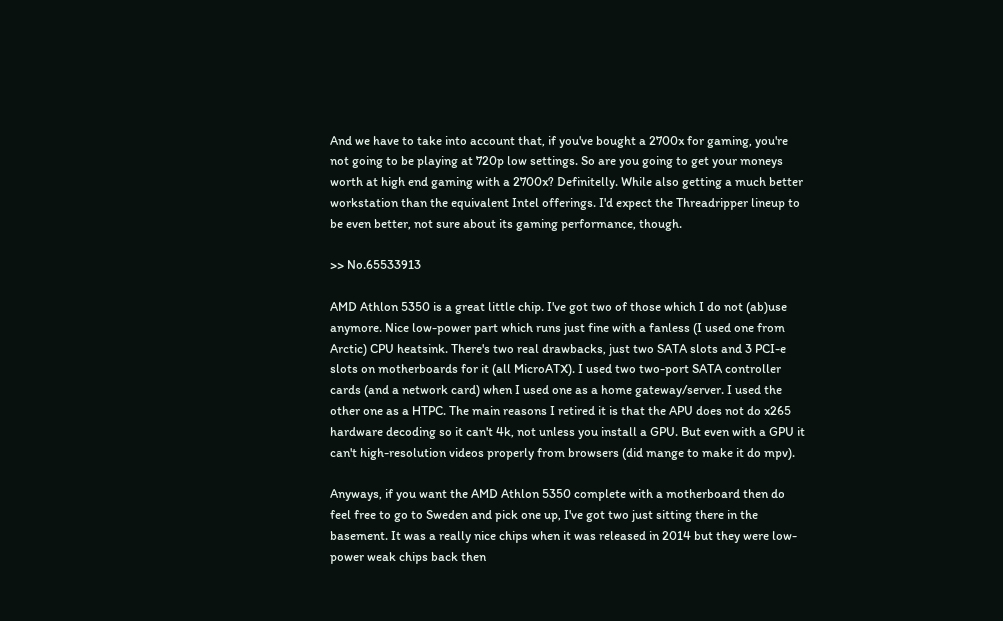And we have to take into account that, if you've bought a 2700x for gaming, you're not going to be playing at 720p low settings. So are you going to get your moneys worth at high end gaming with a 2700x? Definitelly. While also getting a much better workstation than the equivalent Intel offerings. I'd expect the Threadripper lineup to be even better, not sure about its gaming performance, though.

>> No.65533913

AMD Athlon 5350 is a great little chip. I've got two of those which I do not (ab)use anymore. Nice low-power part which runs just fine with a fanless (I used one from Arctic) CPU heatsink. There's two real drawbacks, just two SATA slots and 3 PCI-e slots on motherboards for it (all MicroATX). I used two two-port SATA controller cards (and a network card) when I used one as a home gateway/server. I used the other one as a HTPC. The main reasons I retired it is that the APU does not do x265 hardware decoding so it can't 4k, not unless you install a GPU. But even with a GPU it can't high-resolution videos properly from browsers (did mange to make it do mpv).

Anyways, if you want the AMD Athlon 5350 complete with a motherboard then do feel free to go to Sweden and pick one up, I've got two just sitting there in the basement. It was a really nice chips when it was released in 2014 but they were low-power weak chips back then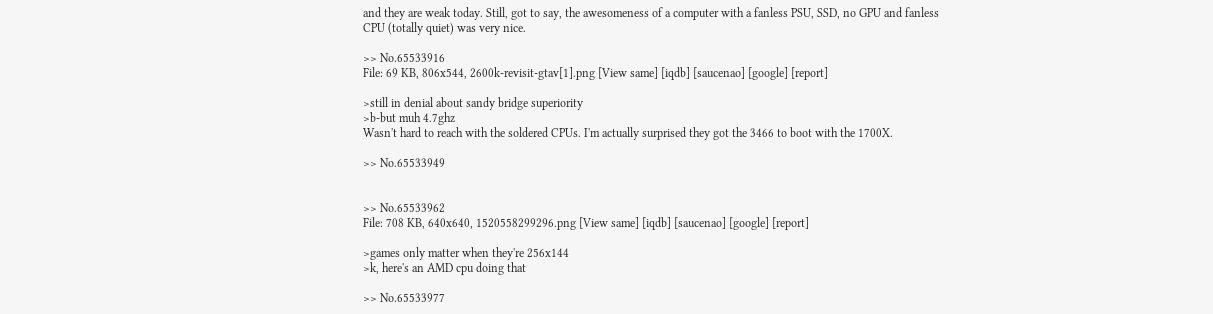and they are weak today. Still, got to say, the awesomeness of a computer with a fanless PSU, SSD, no GPU and fanless CPU (totally quiet) was very nice.

>> No.65533916
File: 69 KB, 806x544, 2600k-revisit-gtav[1].png [View same] [iqdb] [saucenao] [google] [report]

>still in denial about sandy bridge superiority
>b-but muh 4.7ghz
Wasn't hard to reach with the soldered CPUs. I'm actually surprised they got the 3466 to boot with the 1700X.

>> No.65533949


>> No.65533962
File: 708 KB, 640x640, 1520558299296.png [View same] [iqdb] [saucenao] [google] [report]

>games only matter when they're 256x144
>k, here's an AMD cpu doing that

>> No.65533977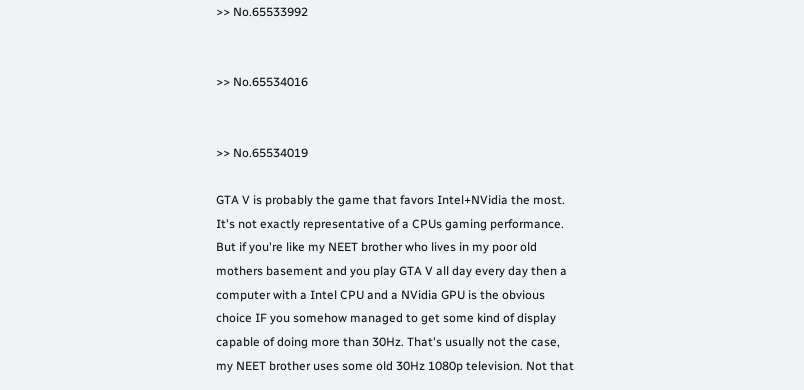>> No.65533992


>> No.65534016


>> No.65534019

GTA V is probably the game that favors Intel+NVidia the most. It's not exactly representative of a CPUs gaming performance. But if you're like my NEET brother who lives in my poor old mothers basement and you play GTA V all day every day then a computer with a Intel CPU and a NVidia GPU is the obvious choice IF you somehow managed to get some kind of display capable of doing more than 30Hz. That's usually not the case, my NEET brother uses some old 30Hz 1080p television. Not that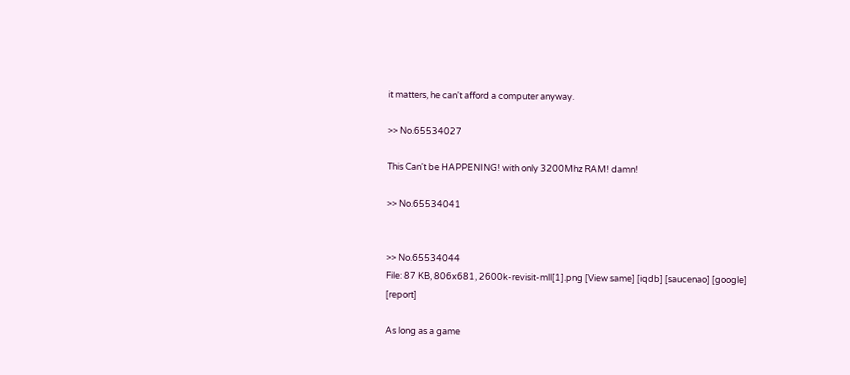it matters, he can't afford a computer anyway.

>> No.65534027

This Can't be HAPPENING! with only 3200Mhz RAM! damn!

>> No.65534041


>> No.65534044
File: 87 KB, 806x681, 2600k-revisit-mll[1].png [View same] [iqdb] [saucenao] [google] [report]

As long as a game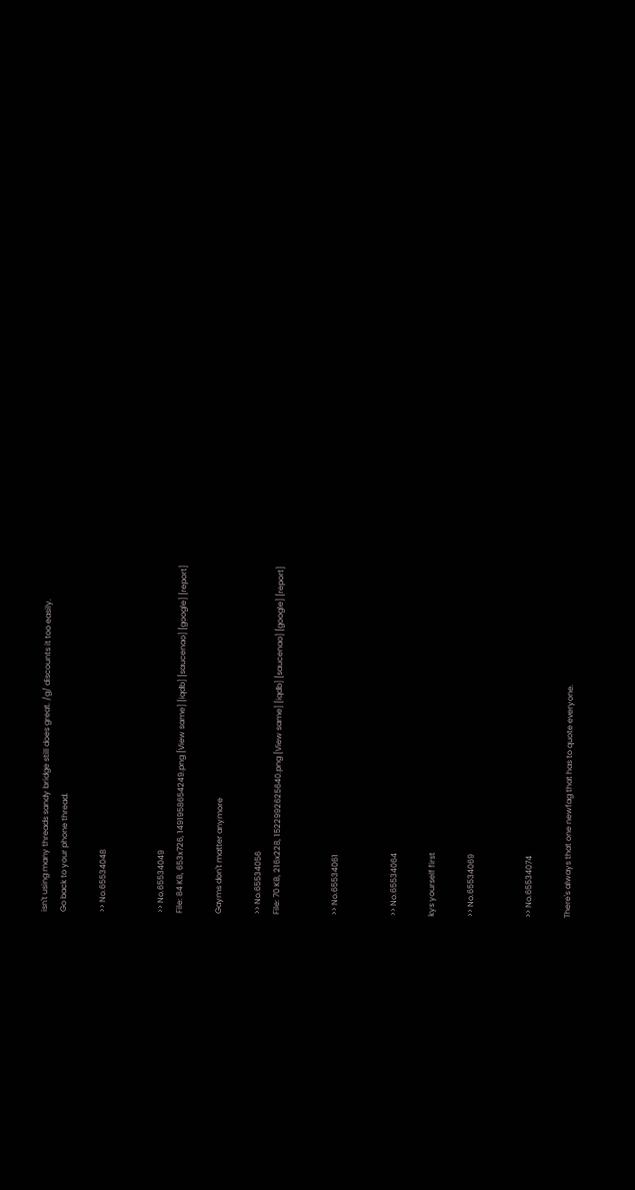isn't using many threads sandy bridge still does great. /g/ discounts it too easily.
Go back to your phone thread.

>> No.65534048


>> No.65534049
File: 84 KB, 653x726, 1491958654249.png [View same] [iqdb] [saucenao] [google] [report]

Gayms don't matter anymore

>> No.65534056
File: 70 KB, 216x228, 1522992625640.png [View same] [iqdb] [saucenao] [google] [report]


>> No.65534061


>> No.65534064

kys yourself first

>> No.65534069


>> No.65534074

There's always that one newfag that has to quote everyone.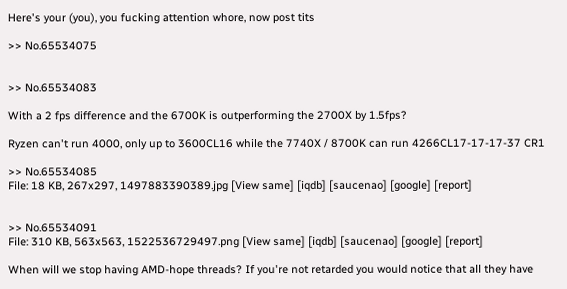Here's your (you), you fucking attention whore, now post tits

>> No.65534075


>> No.65534083

With a 2 fps difference and the 6700K is outperforming the 2700X by 1.5fps?

Ryzen can't run 4000, only up to 3600CL16 while the 7740X / 8700K can run 4266CL17-17-17-37 CR1

>> No.65534085
File: 18 KB, 267x297, 1497883390389.jpg [View same] [iqdb] [saucenao] [google] [report]


>> No.65534091
File: 310 KB, 563x563, 1522536729497.png [View same] [iqdb] [saucenao] [google] [report]

When will we stop having AMD-hope threads? If you're not retarded you would notice that all they have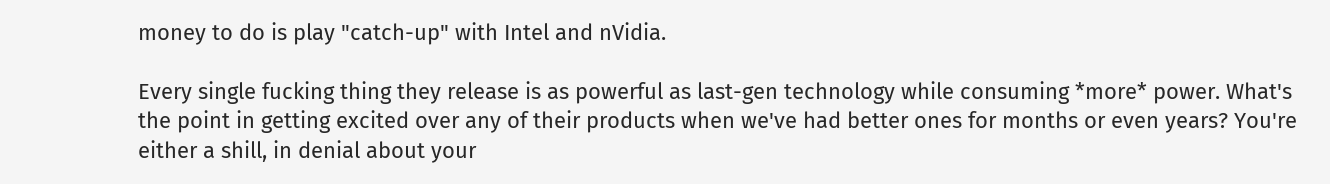money to do is play "catch-up" with Intel and nVidia.

Every single fucking thing they release is as powerful as last-gen technology while consuming *more* power. What's the point in getting excited over any of their products when we've had better ones for months or even years? You're either a shill, in denial about your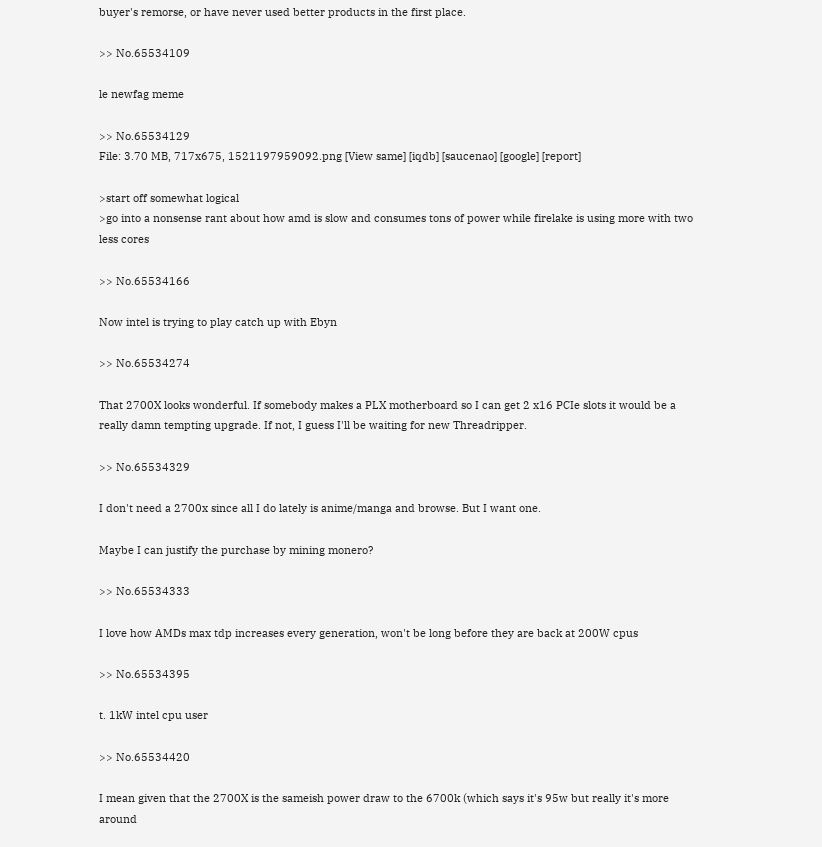buyer's remorse, or have never used better products in the first place.

>> No.65534109

le newfag meme

>> No.65534129
File: 3.70 MB, 717x675, 1521197959092.png [View same] [iqdb] [saucenao] [google] [report]

>start off somewhat logical
>go into a nonsense rant about how amd is slow and consumes tons of power while firelake is using more with two less cores

>> No.65534166

Now intel is trying to play catch up with Ebyn

>> No.65534274

That 2700X looks wonderful. If somebody makes a PLX motherboard so I can get 2 x16 PCIe slots it would be a really damn tempting upgrade. If not, I guess I'll be waiting for new Threadripper.

>> No.65534329

I don't need a 2700x since all I do lately is anime/manga and browse. But I want one.

Maybe I can justify the purchase by mining monero?

>> No.65534333

I love how AMDs max tdp increases every generation, won't be long before they are back at 200W cpus

>> No.65534395

t. 1kW intel cpu user

>> No.65534420

I mean given that the 2700X is the sameish power draw to the 6700k (which says it's 95w but really it's more around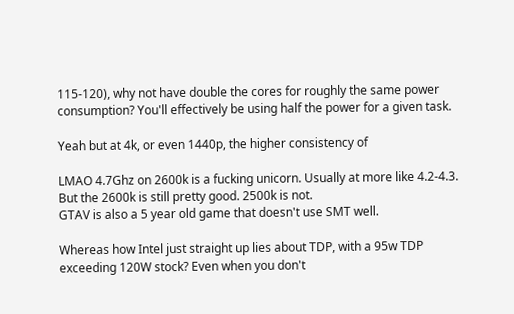115-120), why not have double the cores for roughly the same power consumption? You'll effectively be using half the power for a given task.

Yeah but at 4k, or even 1440p, the higher consistency of

LMAO 4.7Ghz on 2600k is a fucking unicorn. Usually at more like 4.2-4.3.
But the 2600k is still pretty good. 2500k is not.
GTAV is also a 5 year old game that doesn't use SMT well.

Whereas how Intel just straight up lies about TDP, with a 95w TDP exceeding 120W stock? Even when you don't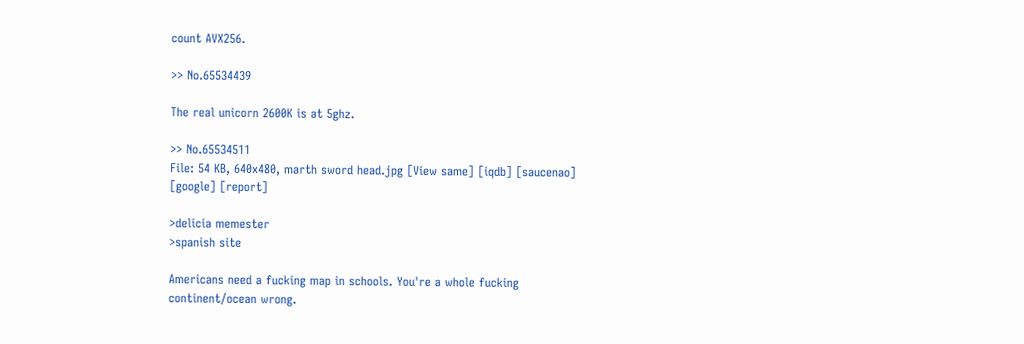count AVX256.

>> No.65534439

The real unicorn 2600K is at 5ghz.

>> No.65534511
File: 54 KB, 640x480, marth sword head.jpg [View same] [iqdb] [saucenao] [google] [report]

>delicia memester
>spanish site

Americans need a fucking map in schools. You're a whole fucking continent/ocean wrong.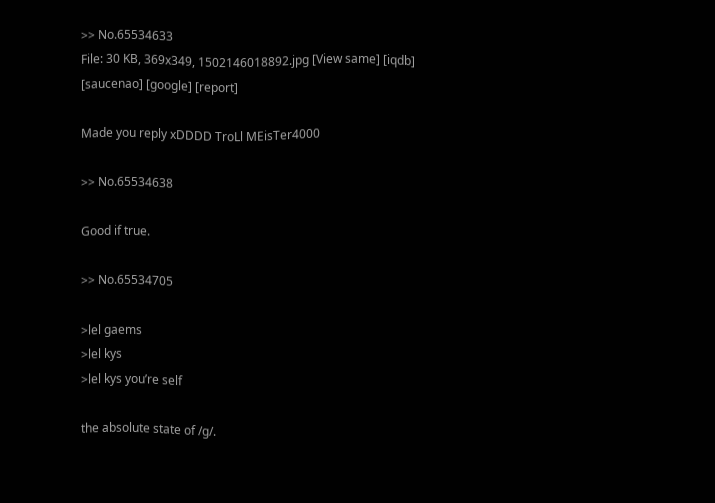>> No.65534633
File: 30 KB, 369x349, 1502146018892.jpg [View same] [iqdb] [saucenao] [google] [report]

Made you reply xDDDD TroLl MEisTer4000

>> No.65534638

Good if true.

>> No.65534705

>lel gaems
>lel kys
>lel kys you’re self

the absolute state of /g/.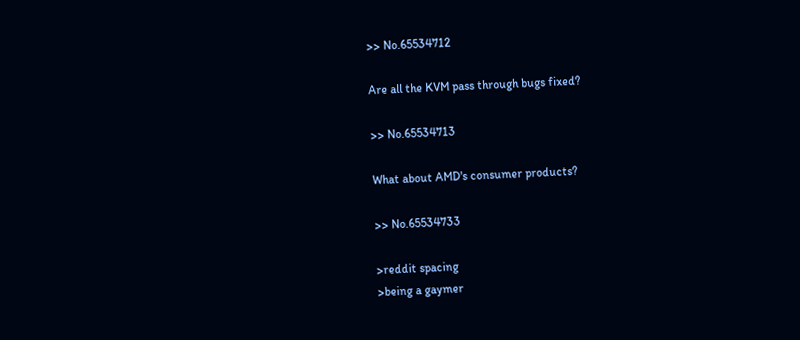>> No.65534712

Are all the KVM pass through bugs fixed?

>> No.65534713

What about AMD's consumer products?

>> No.65534733

>reddit spacing
>being a gaymer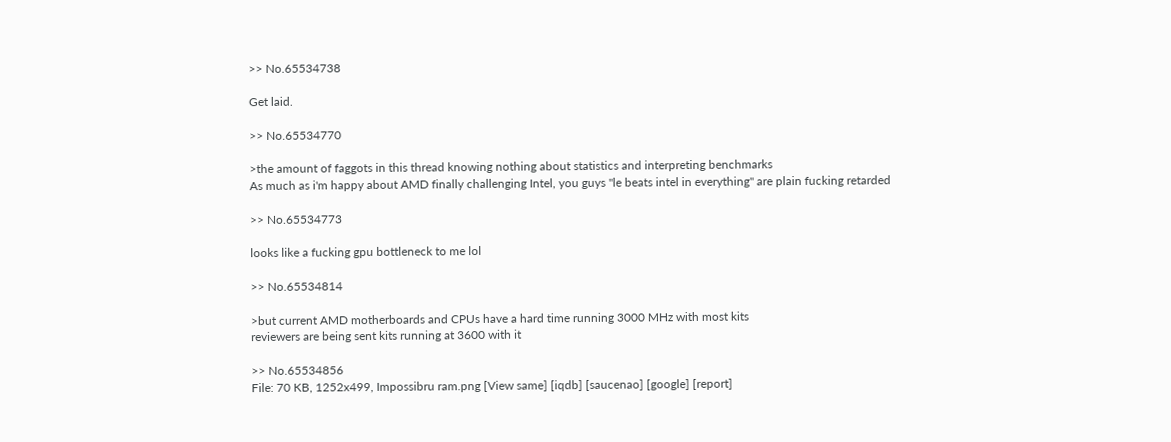>> No.65534738

Get laid.

>> No.65534770

>the amount of faggots in this thread knowing nothing about statistics and interpreting benchmarks
As much as i'm happy about AMD finally challenging Intel, you guys "le beats intel in everything" are plain fucking retarded

>> No.65534773

looks like a fucking gpu bottleneck to me lol

>> No.65534814

>but current AMD motherboards and CPUs have a hard time running 3000 MHz with most kits
reviewers are being sent kits running at 3600 with it

>> No.65534856
File: 70 KB, 1252x499, Impossibru ram.png [View same] [iqdb] [saucenao] [google] [report]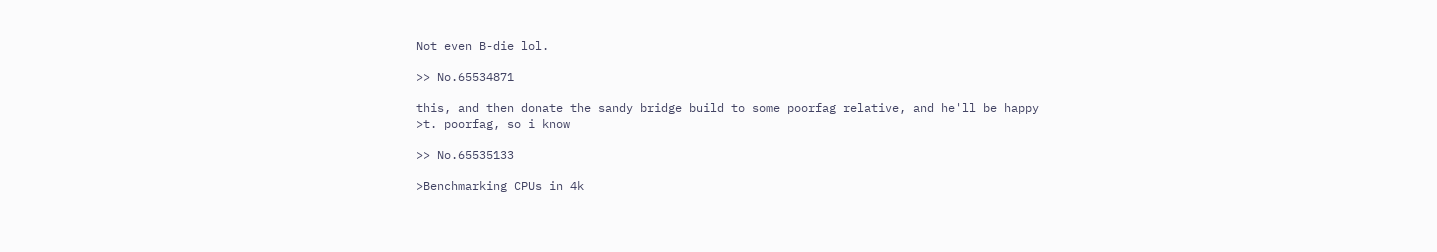Not even B-die lol.

>> No.65534871

this, and then donate the sandy bridge build to some poorfag relative, and he'll be happy
>t. poorfag, so i know

>> No.65535133

>Benchmarking CPUs in 4k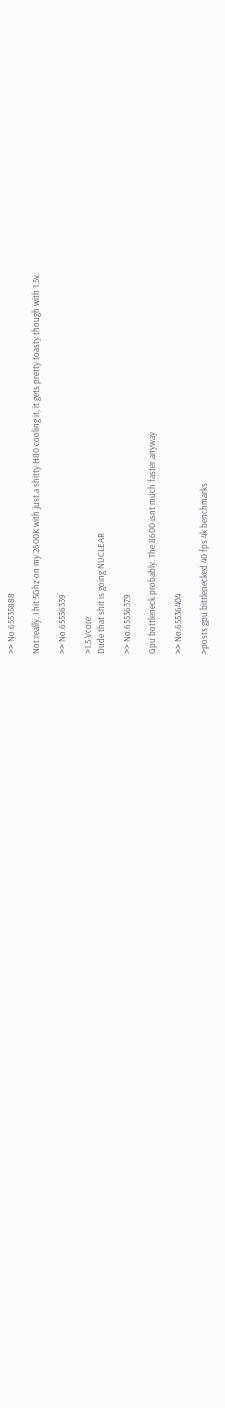>> No.65535888

Not really, I hit 5Ghz on my 2600K with just a shitty H80 cooling it, it gets pretty toasty though with 1.5v.

>> No.65536339

>1.5 Vcore
Dude that shit is going NUCLEAR

>> No.65536379

Gpu bottleneck probably. The 8600 isnt much faster anyway

>> No.65536404

>posts gpu bittlenecked 40 fps 4k benchmarks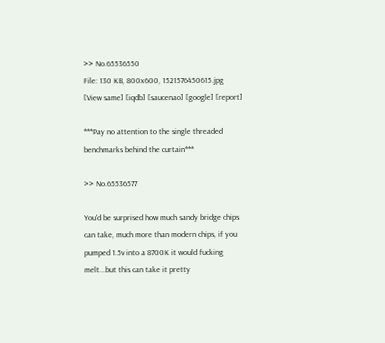>> No.65536550
File: 130 KB, 800x600, 1521576450615.jpg [View same] [iqdb] [saucenao] [google] [report]

***Pay no attention to the single threaded benchmarks behind the curtain***

>> No.65536577

You'd be surprised how much sandy bridge chips can take, much more than modern chips, if you pumped 1.5v into a 8700K it would fucking melt...but this can take it pretty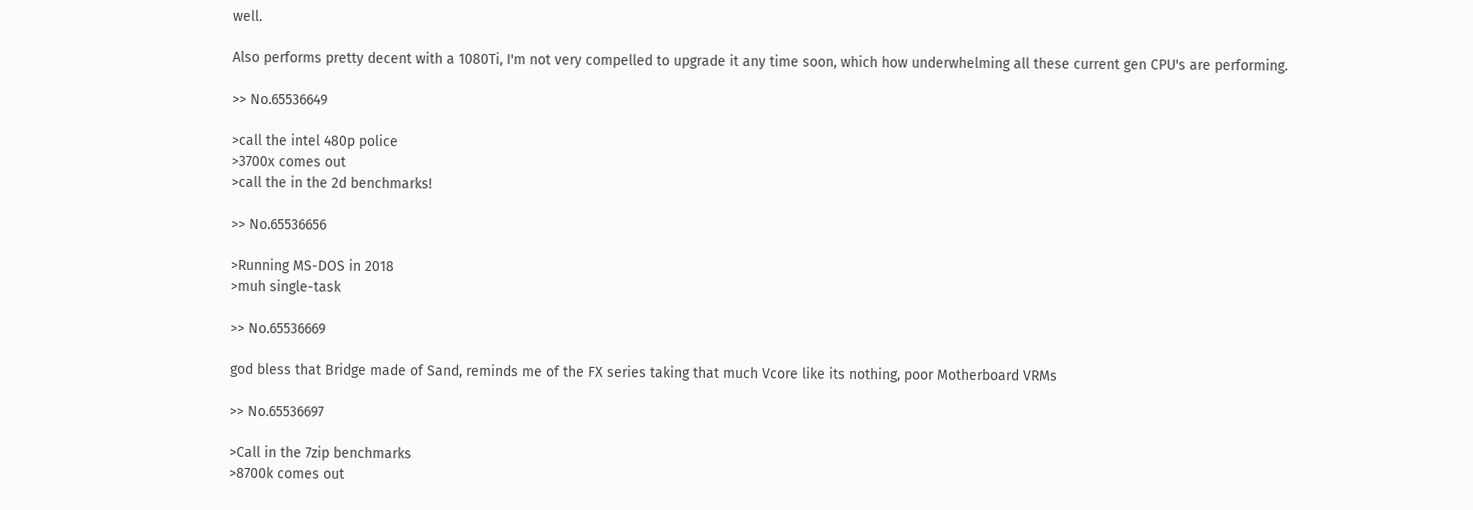well.

Also performs pretty decent with a 1080Ti, I'm not very compelled to upgrade it any time soon, which how underwhelming all these current gen CPU's are performing.

>> No.65536649

>call the intel 480p police
>3700x comes out
>call the in the 2d benchmarks!

>> No.65536656

>Running MS-DOS in 2018
>muh single-task

>> No.65536669

god bless that Bridge made of Sand, reminds me of the FX series taking that much Vcore like its nothing, poor Motherboard VRMs

>> No.65536697

>Call in the 7zip benchmarks
>8700k comes out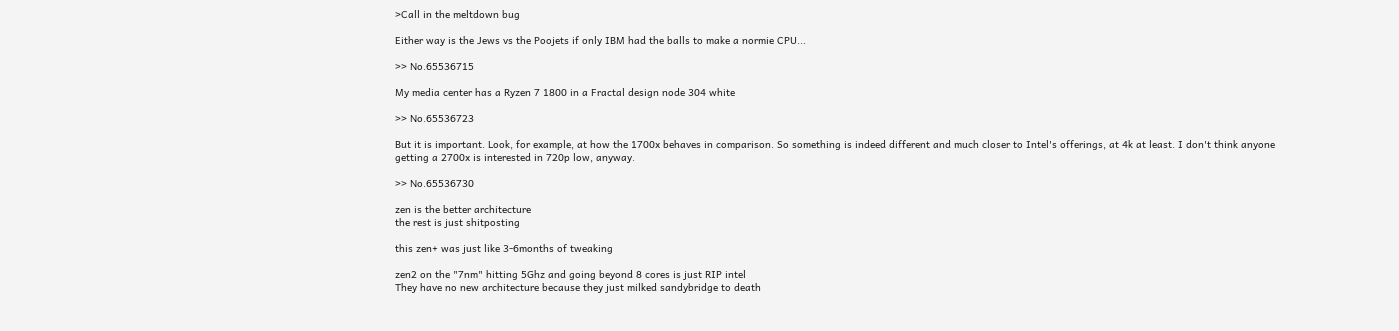>Call in the meltdown bug

Either way is the Jews vs the Poojets if only IBM had the balls to make a normie CPU...

>> No.65536715

My media center has a Ryzen 7 1800 in a Fractal design node 304 white

>> No.65536723

But it is important. Look, for example, at how the 1700x behaves in comparison. So something is indeed different and much closer to Intel's offerings, at 4k at least. I don't think anyone getting a 2700x is interested in 720p low, anyway.

>> No.65536730

zen is the better architecture
the rest is just shitposting

this zen+ was just like 3-6months of tweaking

zen2 on the "7nm" hitting 5Ghz and going beyond 8 cores is just RIP intel
They have no new architecture because they just milked sandybridge to death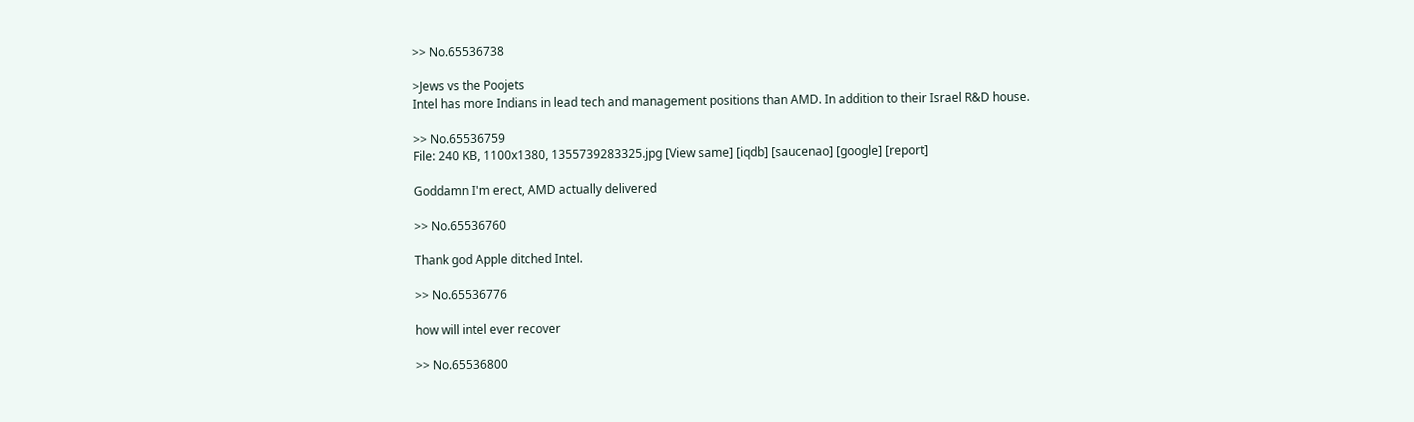>> No.65536738

>Jews vs the Poojets
Intel has more Indians in lead tech and management positions than AMD. In addition to their Israel R&D house.

>> No.65536759
File: 240 KB, 1100x1380, 1355739283325.jpg [View same] [iqdb] [saucenao] [google] [report]

Goddamn I'm erect, AMD actually delivered

>> No.65536760

Thank god Apple ditched Intel.

>> No.65536776

how will intel ever recover

>> No.65536800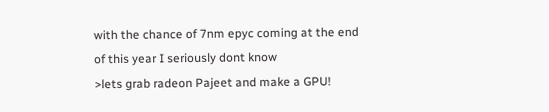with the chance of 7nm epyc coming at the end of this year I seriously dont know
>lets grab radeon Pajeet and make a GPU!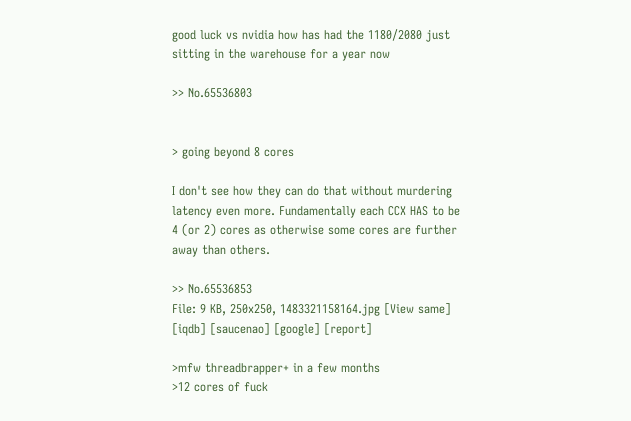good luck vs nvidia how has had the 1180/2080 just sitting in the warehouse for a year now

>> No.65536803


> going beyond 8 cores

I don't see how they can do that without murdering latency even more. Fundamentally each CCX HAS to be 4 (or 2) cores as otherwise some cores are further away than others.

>> No.65536853
File: 9 KB, 250x250, 1483321158164.jpg [View same] [iqdb] [saucenao] [google] [report]

>mfw threadbrapper+ in a few months
>12 cores of fuck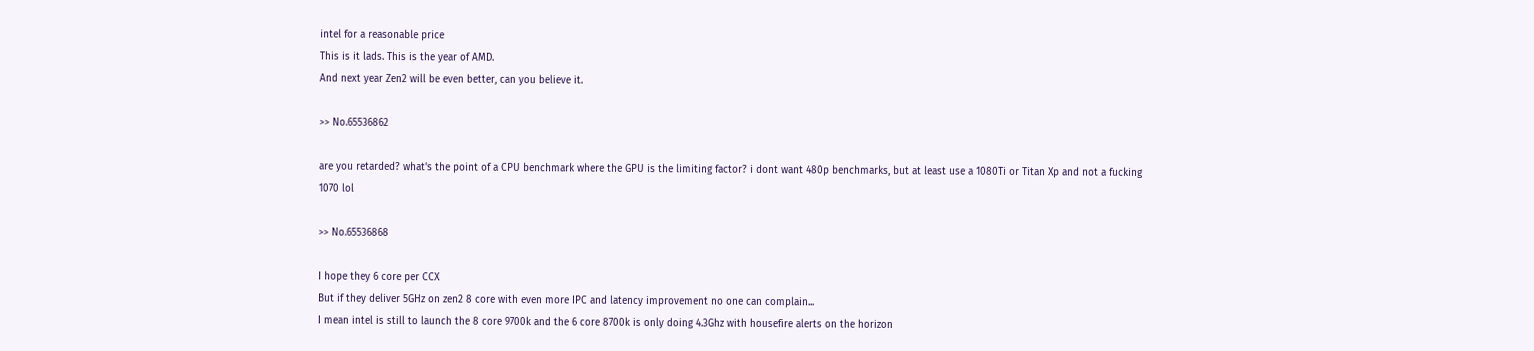intel for a reasonable price
This is it lads. This is the year of AMD.
And next year Zen2 will be even better, can you believe it.

>> No.65536862

are you retarded? what's the point of a CPU benchmark where the GPU is the limiting factor? i dont want 480p benchmarks, but at least use a 1080Ti or Titan Xp and not a fucking 1070 lol

>> No.65536868

I hope they 6 core per CCX
But if they deliver 5GHz on zen2 8 core with even more IPC and latency improvement no one can complain...
I mean intel is still to launch the 8 core 9700k and the 6 core 8700k is only doing 4.3Ghz with housefire alerts on the horizon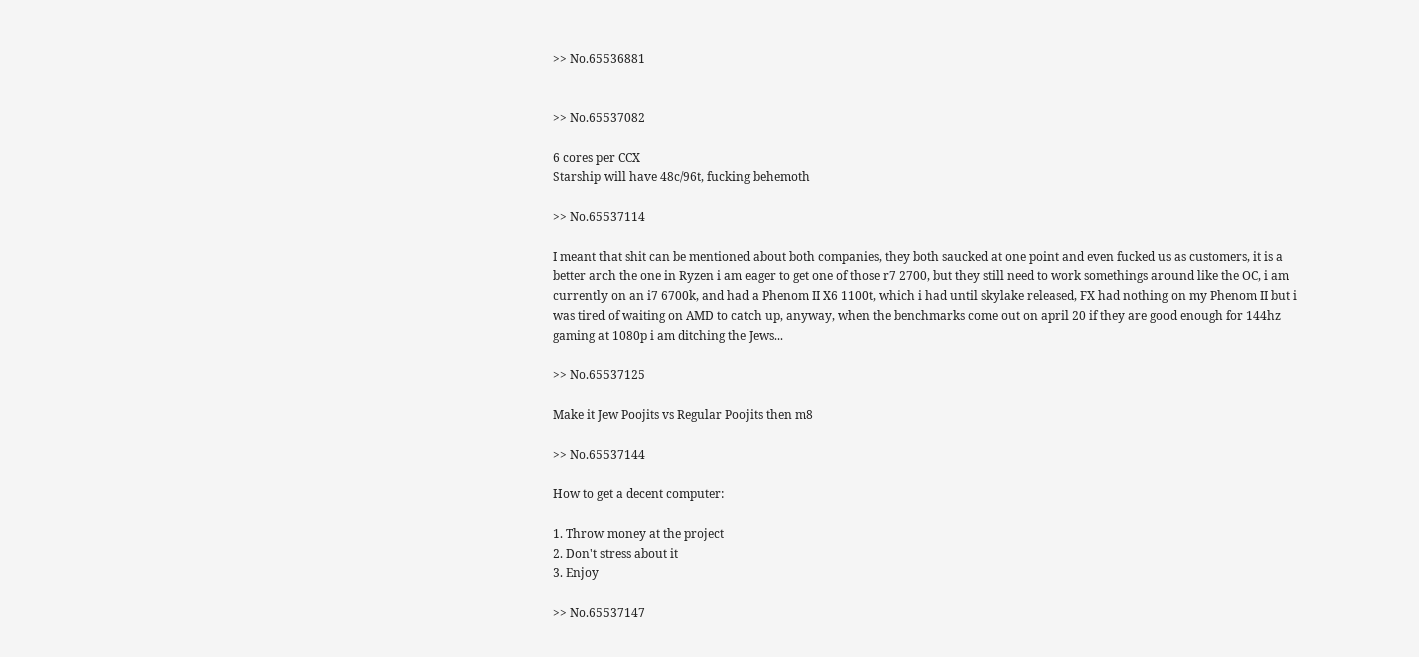>> No.65536881


>> No.65537082

6 cores per CCX
Starship will have 48c/96t, fucking behemoth

>> No.65537114

I meant that shit can be mentioned about both companies, they both saucked at one point and even fucked us as customers, it is a better arch the one in Ryzen i am eager to get one of those r7 2700, but they still need to work somethings around like the OC, i am currently on an i7 6700k, and had a Phenom II X6 1100t, which i had until skylake released, FX had nothing on my Phenom II but i was tired of waiting on AMD to catch up, anyway, when the benchmarks come out on april 20 if they are good enough for 144hz gaming at 1080p i am ditching the Jews...

>> No.65537125

Make it Jew Poojits vs Regular Poojits then m8

>> No.65537144

How to get a decent computer:

1. Throw money at the project
2. Don't stress about it
3. Enjoy

>> No.65537147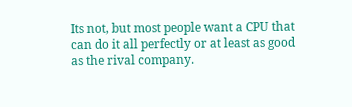Its not, but most people want a CPU that can do it all perfectly or at least as good as the rival company.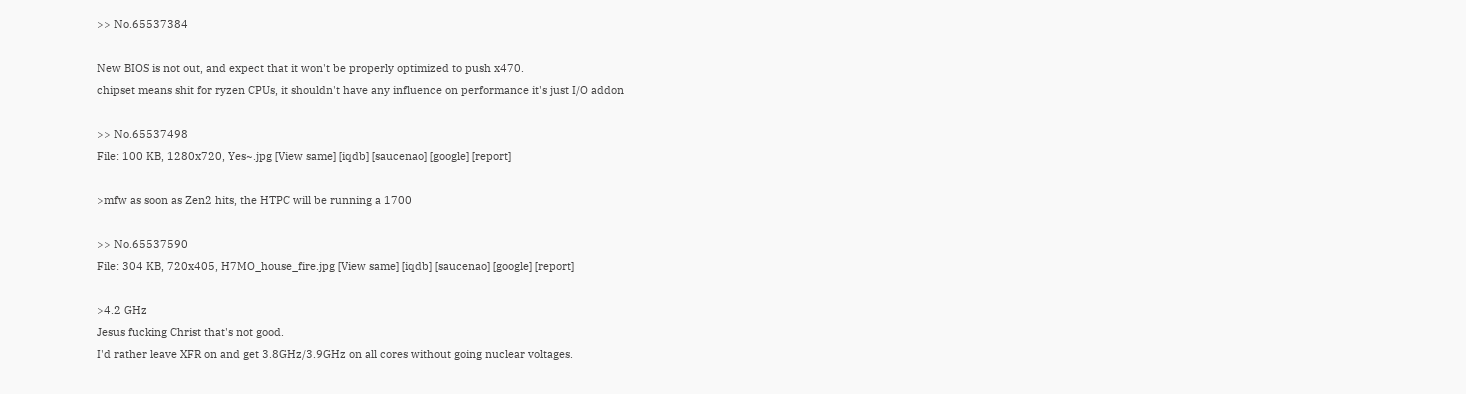>> No.65537384

New BIOS is not out, and expect that it won't be properly optimized to push x470.
chipset means shit for ryzen CPUs, it shouldn't have any influence on performance it's just I/O addon

>> No.65537498
File: 100 KB, 1280x720, Yes~.jpg [View same] [iqdb] [saucenao] [google] [report]

>mfw as soon as Zen2 hits, the HTPC will be running a 1700

>> No.65537590
File: 304 KB, 720x405, H7MO_house_fire.jpg [View same] [iqdb] [saucenao] [google] [report]

>4.2 GHz
Jesus fucking Christ that's not good.
I'd rather leave XFR on and get 3.8GHz/3.9GHz on all cores without going nuclear voltages.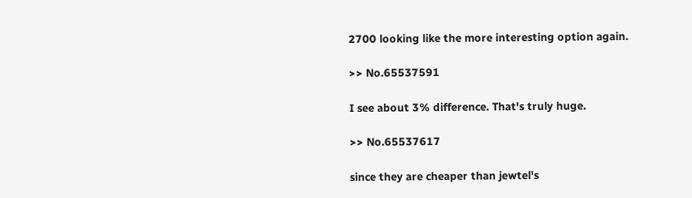2700 looking like the more interesting option again.

>> No.65537591

I see about 3% difference. That's truly huge.

>> No.65537617

since they are cheaper than jewtel's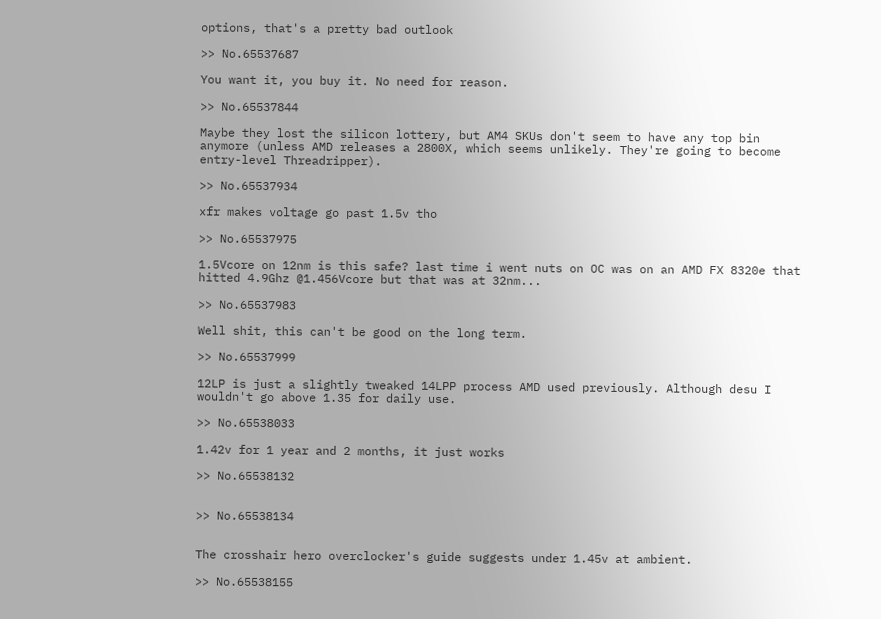options, that's a pretty bad outlook

>> No.65537687

You want it, you buy it. No need for reason.

>> No.65537844

Maybe they lost the silicon lottery, but AM4 SKUs don't seem to have any top bin anymore (unless AMD releases a 2800X, which seems unlikely. They're going to become entry-level Threadripper).

>> No.65537934

xfr makes voltage go past 1.5v tho

>> No.65537975

1.5Vcore on 12nm is this safe? last time i went nuts on OC was on an AMD FX 8320e that hitted 4.9Ghz @1.456Vcore but that was at 32nm...

>> No.65537983

Well shit, this can't be good on the long term.

>> No.65537999

12LP is just a slightly tweaked 14LPP process AMD used previously. Although desu I wouldn't go above 1.35 for daily use.

>> No.65538033

1.42v for 1 year and 2 months, it just works

>> No.65538132


>> No.65538134


The crosshair hero overclocker's guide suggests under 1.45v at ambient.

>> No.65538155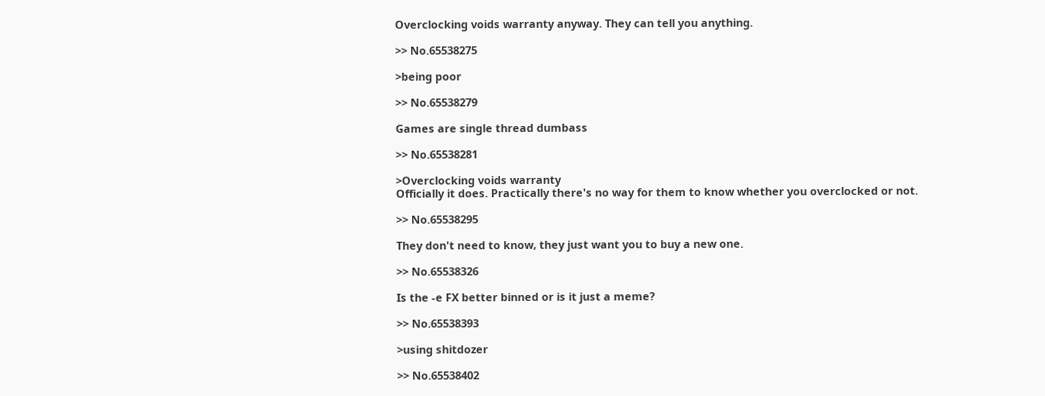Overclocking voids warranty anyway. They can tell you anything.

>> No.65538275

>being poor

>> No.65538279

Games are single thread dumbass

>> No.65538281

>Overclocking voids warranty
Officially it does. Practically there's no way for them to know whether you overclocked or not.

>> No.65538295

They don't need to know, they just want you to buy a new one.

>> No.65538326

Is the -e FX better binned or is it just a meme?

>> No.65538393

>using shitdozer

>> No.65538402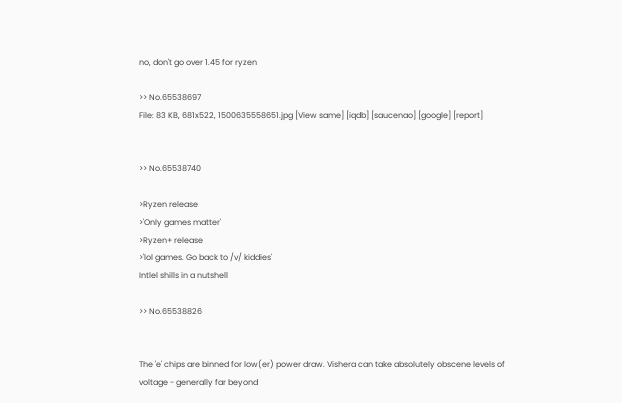no, don't go over 1.45 for ryzen

>> No.65538697
File: 83 KB, 681x522, 1500635558651.jpg [View same] [iqdb] [saucenao] [google] [report]


>> No.65538740

>Ryzen release
>'Only games matter'
>Ryzen+ release
>'lol games. Go back to /v/ kiddies'
Intlel shills in a nutshell

>> No.65538826


The 'e' chips are binned for low(er) power draw. Vishera can take absolutely obscene levels of voltage - generally far beyond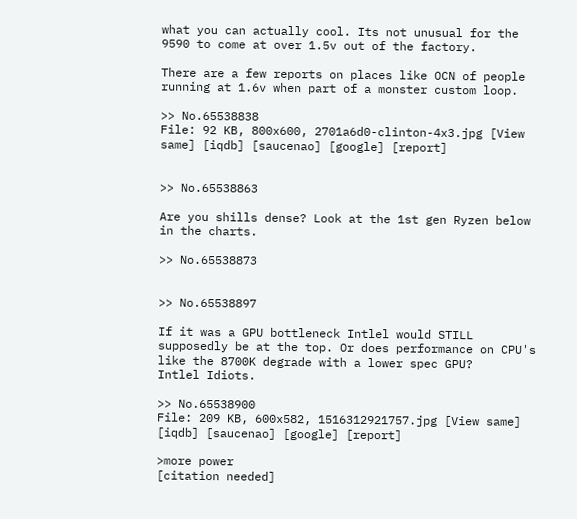what you can actually cool. Its not unusual for the 9590 to come at over 1.5v out of the factory.

There are a few reports on places like OCN of people running at 1.6v when part of a monster custom loop.

>> No.65538838
File: 92 KB, 800x600, 2701a6d0-clinton-4x3.jpg [View same] [iqdb] [saucenao] [google] [report]


>> No.65538863

Are you shills dense? Look at the 1st gen Ryzen below in the charts.

>> No.65538873


>> No.65538897

If it was a GPU bottleneck Intlel would STILL supposedly be at the top. Or does performance on CPU's like the 8700K degrade with a lower spec GPU?
Intlel Idiots.

>> No.65538900
File: 209 KB, 600x582, 1516312921757.jpg [View same] [iqdb] [saucenao] [google] [report]

>more power
[citation needed]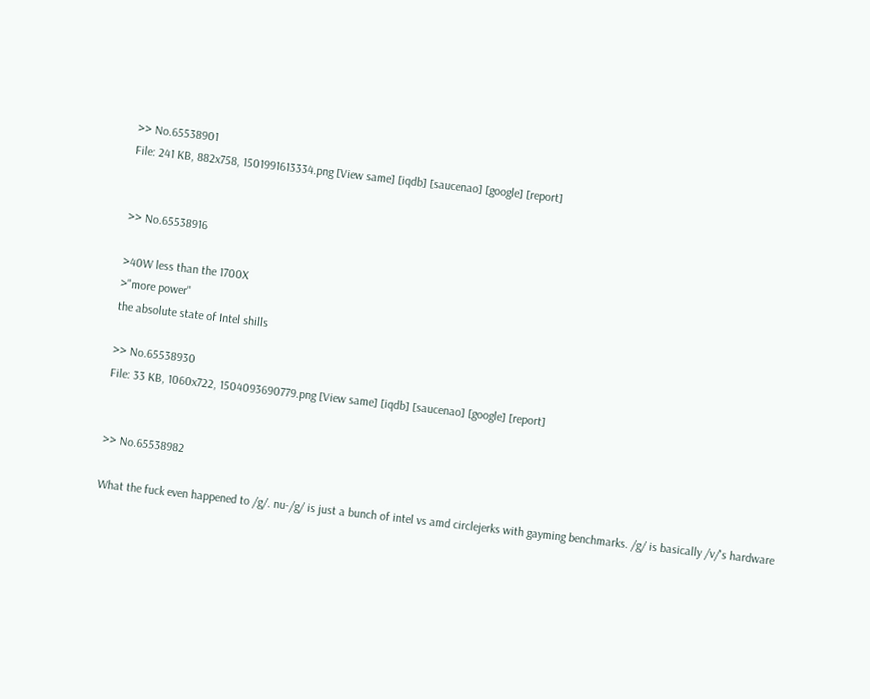>> No.65538901
File: 241 KB, 882x758, 1501991613334.png [View same] [iqdb] [saucenao] [google] [report]


>> No.65538916

>40W less than the 1700X
>"more power"
the absolute state of Intel shills

>> No.65538930
File: 33 KB, 1060x722, 1504093690779.png [View same] [iqdb] [saucenao] [google] [report]


>> No.65538982

What the fuck even happened to /g/. nu-/g/ is just a bunch of intel vs amd circlejerks with gayming benchmarks. /g/ is basically /v/'s hardware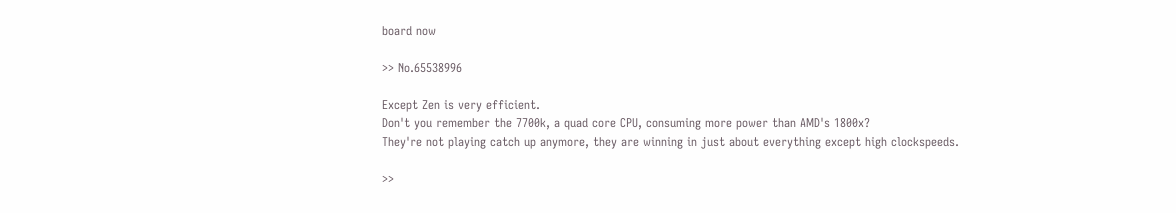board now

>> No.65538996

Except Zen is very efficient.
Don't you remember the 7700k, a quad core CPU, consuming more power than AMD's 1800x?
They're not playing catch up anymore, they are winning in just about everything except high clockspeeds.

>>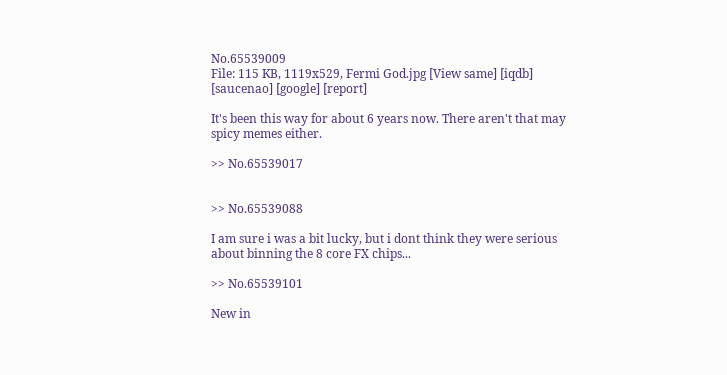No.65539009
File: 115 KB, 1119x529, Fermi God.jpg [View same] [iqdb] [saucenao] [google] [report]

It's been this way for about 6 years now. There aren't that may spicy memes either.

>> No.65539017


>> No.65539088

I am sure i was a bit lucky, but i dont think they were serious about binning the 8 core FX chips...

>> No.65539101

New in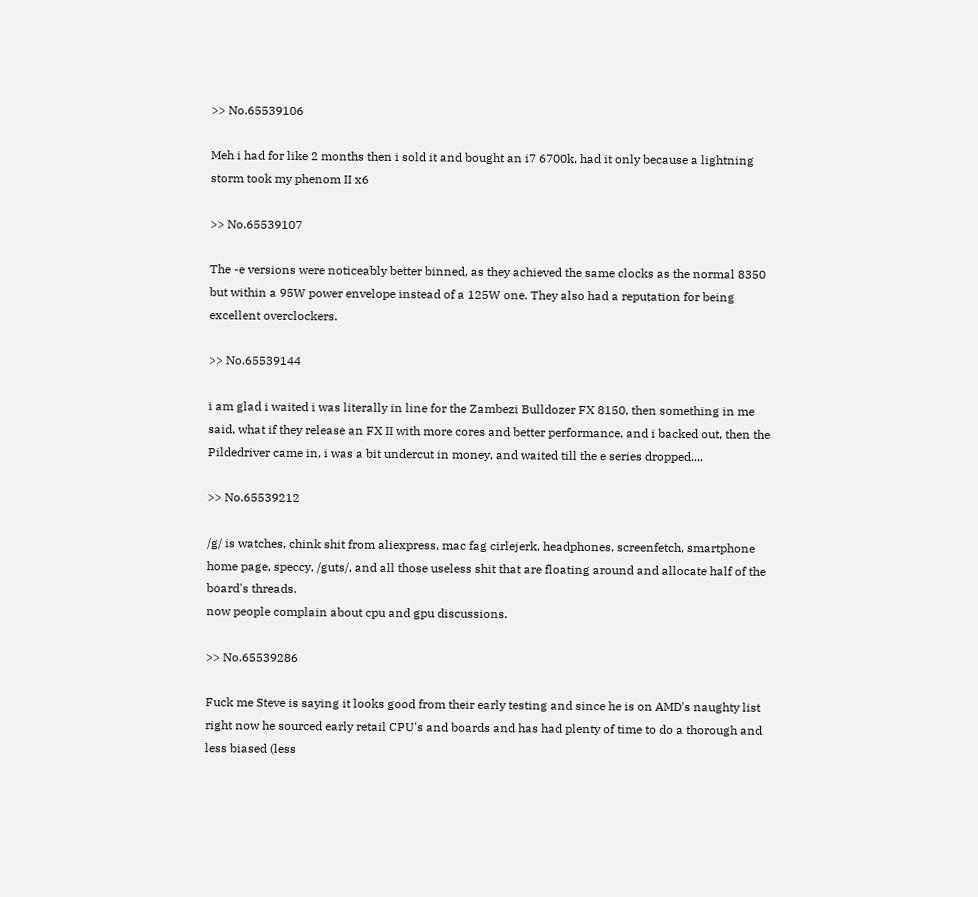>> No.65539106

Meh i had for like 2 months then i sold it and bought an i7 6700k, had it only because a lightning storm took my phenom II x6

>> No.65539107

The -e versions were noticeably better binned, as they achieved the same clocks as the normal 8350 but within a 95W power envelope instead of a 125W one. They also had a reputation for being excellent overclockers.

>> No.65539144

i am glad i waited i was literally in line for the Zambezi Bulldozer FX 8150, then something in me said, what if they release an FX II with more cores and better performance, and i backed out, then the Pildedriver came in, i was a bit undercut in money, and waited till the e series dropped....

>> No.65539212

/g/ is watches, chink shit from aliexpress, mac fag cirlejerk, headphones, screenfetch, smartphone home page, speccy, /guts/, and all those useless shit that are floating around and allocate half of the board's threads.
now people complain about cpu and gpu discussions.

>> No.65539286

Fuck me Steve is saying it looks good from their early testing and since he is on AMD's naughty list right now he sourced early retail CPU's and boards and has had plenty of time to do a thorough and less biased (less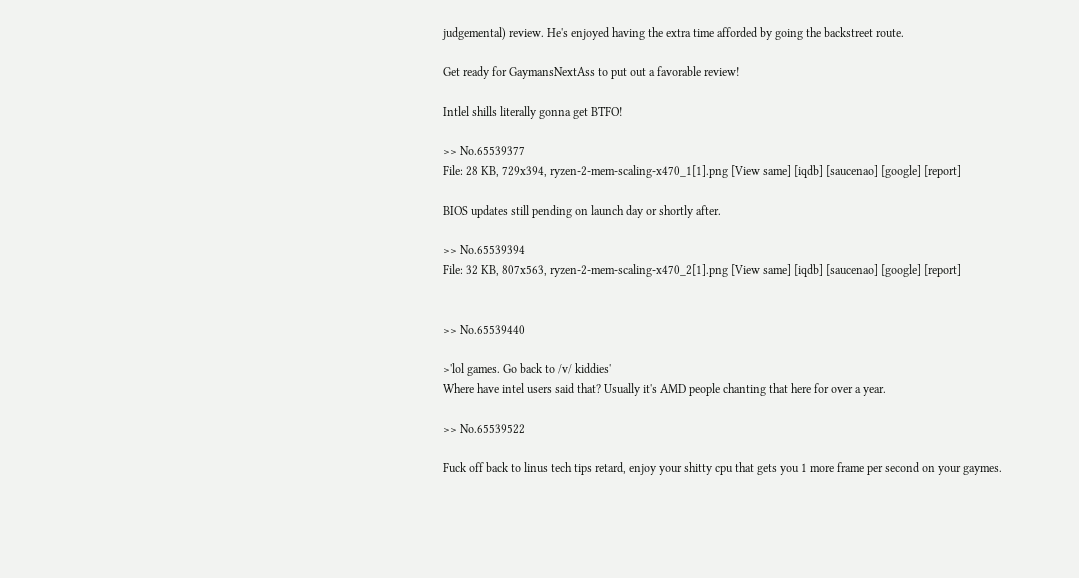judgemental) review. He's enjoyed having the extra time afforded by going the backstreet route.

Get ready for GaymansNextAss to put out a favorable review!

Intlel shills literally gonna get BTFO!

>> No.65539377
File: 28 KB, 729x394, ryzen-2-mem-scaling-x470_1[1].png [View same] [iqdb] [saucenao] [google] [report]

BIOS updates still pending on launch day or shortly after.

>> No.65539394
File: 32 KB, 807x563, ryzen-2-mem-scaling-x470_2[1].png [View same] [iqdb] [saucenao] [google] [report]


>> No.65539440

>'lol games. Go back to /v/ kiddies'
Where have intel users said that? Usually it's AMD people chanting that here for over a year.

>> No.65539522

Fuck off back to linus tech tips retard, enjoy your shitty cpu that gets you 1 more frame per second on your gaymes.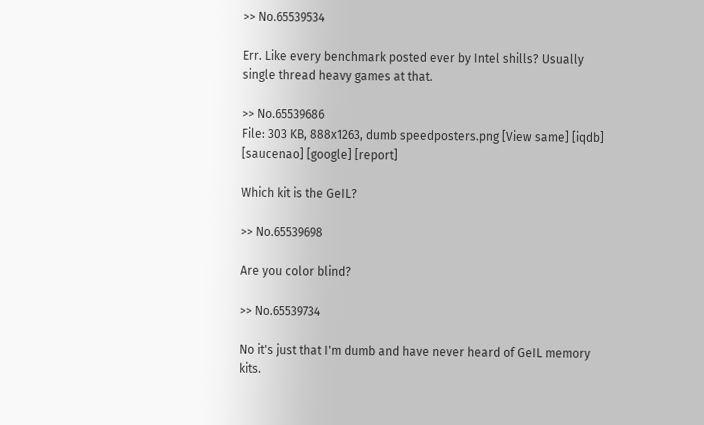>> No.65539534

Err. Like every benchmark posted ever by Intel shills? Usually single thread heavy games at that.

>> No.65539686
File: 303 KB, 888x1263, dumb speedposters.png [View same] [iqdb] [saucenao] [google] [report]

Which kit is the GeIL?

>> No.65539698

Are you color blind?

>> No.65539734

No it's just that I'm dumb and have never heard of GeIL memory kits.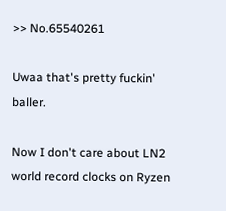>> No.65540261

Uwaa that's pretty fuckin' baller.

Now I don't care about LN2 world record clocks on Ryzen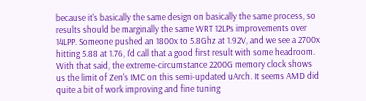because it's basically the same design on basically the same process, so results should be marginally the same WRT 12LPs improvements over 14LPP. Someone pushed an 1800x to 5.8Ghz at 1.92V, and we see a 2700x hitting 5.88 at 1.76, I'd call that a good first result with some headroom.
With that said, the extreme-circumstance 2200G memory clock shows us the limit of Zen's IMC on this semi-updated uArch. It seems AMD did quite a bit of work improving and fine tuning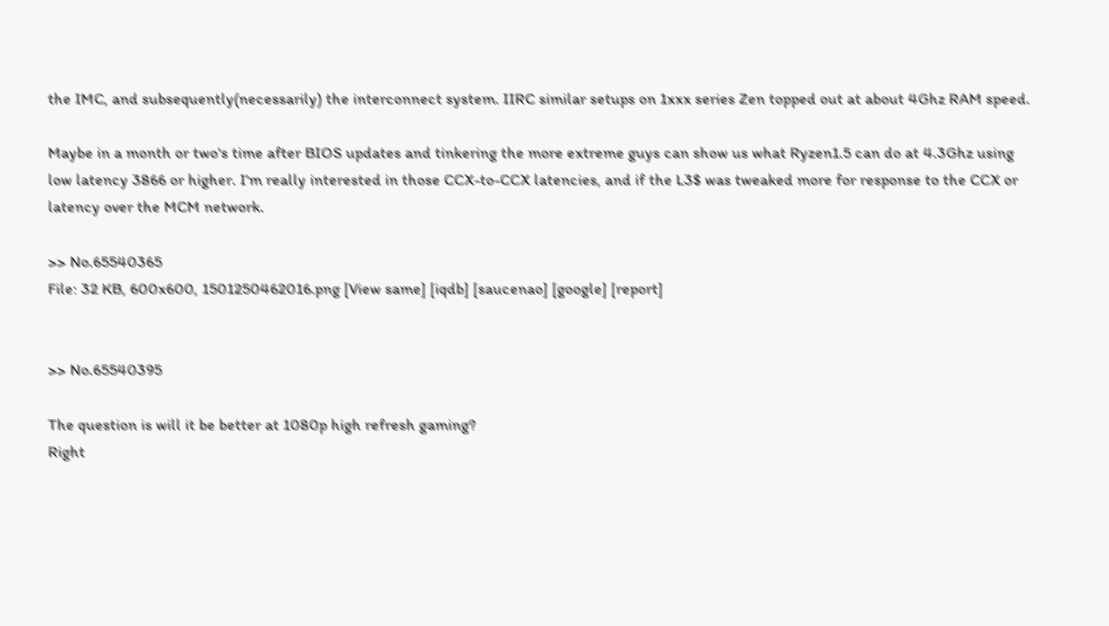the IMC, and subsequently(necessarily) the interconnect system. IIRC similar setups on 1xxx series Zen topped out at about 4Ghz RAM speed.

Maybe in a month or two's time after BIOS updates and tinkering the more extreme guys can show us what Ryzen1.5 can do at 4.3Ghz using low latency 3866 or higher. I'm really interested in those CCX-to-CCX latencies, and if the L3$ was tweaked more for response to the CCX or latency over the MCM network.

>> No.65540365
File: 32 KB, 600x600, 1501250462016.png [View same] [iqdb] [saucenao] [google] [report]


>> No.65540395

The question is will it be better at 1080p high refresh gaming?
Right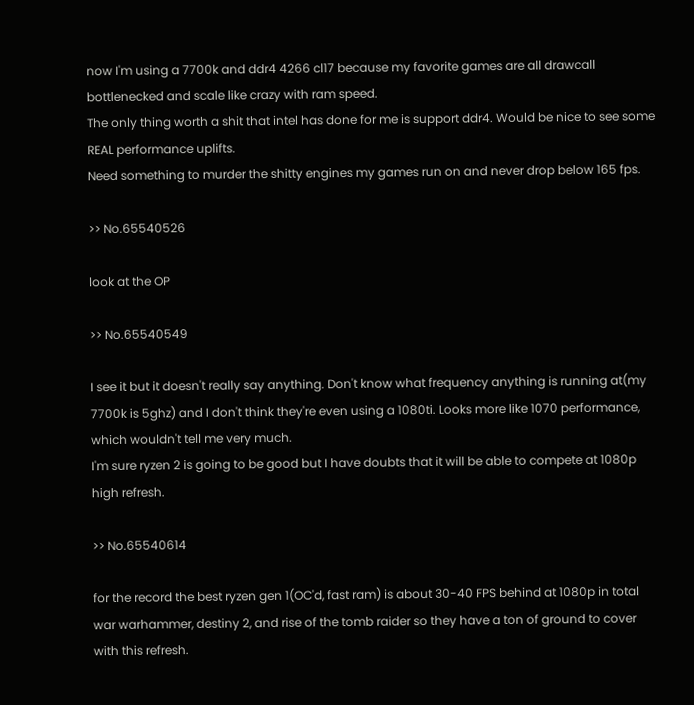now I'm using a 7700k and ddr4 4266 cl17 because my favorite games are all drawcall bottlenecked and scale like crazy with ram speed.
The only thing worth a shit that intel has done for me is support ddr4. Would be nice to see some REAL performance uplifts.
Need something to murder the shitty engines my games run on and never drop below 165 fps.

>> No.65540526

look at the OP

>> No.65540549

I see it but it doesn't really say anything. Don't know what frequency anything is running at(my 7700k is 5ghz) and I don't think they're even using a 1080ti. Looks more like 1070 performance, which wouldn't tell me very much.
I'm sure ryzen 2 is going to be good but I have doubts that it will be able to compete at 1080p high refresh.

>> No.65540614

for the record the best ryzen gen 1(OC'd, fast ram) is about 30-40 FPS behind at 1080p in total war warhammer, destiny 2, and rise of the tomb raider so they have a ton of ground to cover with this refresh.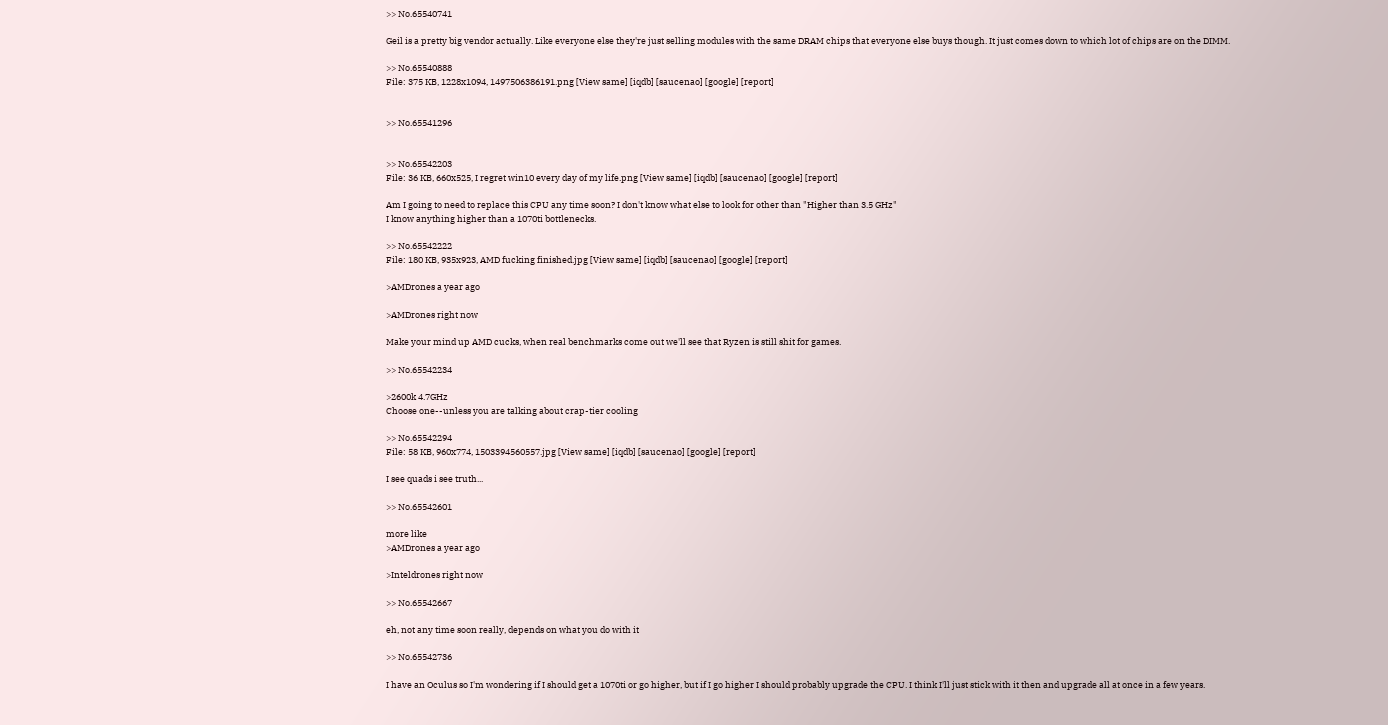>> No.65540741

Geil is a pretty big vendor actually. Like everyone else they're just selling modules with the same DRAM chips that everyone else buys though. It just comes down to which lot of chips are on the DIMM.

>> No.65540888
File: 375 KB, 1228x1094, 1497506386191.png [View same] [iqdb] [saucenao] [google] [report]


>> No.65541296


>> No.65542203
File: 36 KB, 660x525, I regret win10 every day of my life.png [View same] [iqdb] [saucenao] [google] [report]

Am I going to need to replace this CPU any time soon? I don't know what else to look for other than "Higher than 3.5 GHz"
I know anything higher than a 1070ti bottlenecks.

>> No.65542222
File: 180 KB, 935x923, AMD fucking finished.jpg [View same] [iqdb] [saucenao] [google] [report]

>AMDrones a year ago

>AMDrones right now

Make your mind up AMD cucks, when real benchmarks come out we'll see that Ryzen is still shit for games.

>> No.65542234

>2600k 4.7GHz
Choose one--unless you are talking about crap-tier cooling

>> No.65542294
File: 58 KB, 960x774, 1503394560557.jpg [View same] [iqdb] [saucenao] [google] [report]

I see quads i see truth...

>> No.65542601

more like
>AMDrones a year ago

>Inteldrones right now

>> No.65542667

eh, not any time soon really, depends on what you do with it

>> No.65542736

I have an Oculus so I'm wondering if I should get a 1070ti or go higher, but if I go higher I should probably upgrade the CPU. I think I'll just stick with it then and upgrade all at once in a few years.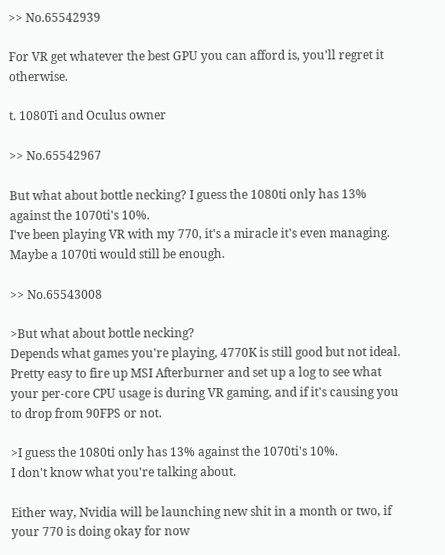>> No.65542939

For VR get whatever the best GPU you can afford is, you'll regret it otherwise.

t. 1080Ti and Oculus owner

>> No.65542967

But what about bottle necking? I guess the 1080ti only has 13% against the 1070ti's 10%.
I've been playing VR with my 770, it's a miracle it's even managing. Maybe a 1070ti would still be enough.

>> No.65543008

>But what about bottle necking?
Depends what games you're playing, 4770K is still good but not ideal. Pretty easy to fire up MSI Afterburner and set up a log to see what your per-core CPU usage is during VR gaming, and if it's causing you to drop from 90FPS or not.

>I guess the 1080ti only has 13% against the 1070ti's 10%.
I don't know what you're talking about.

Either way, Nvidia will be launching new shit in a month or two, if your 770 is doing okay for now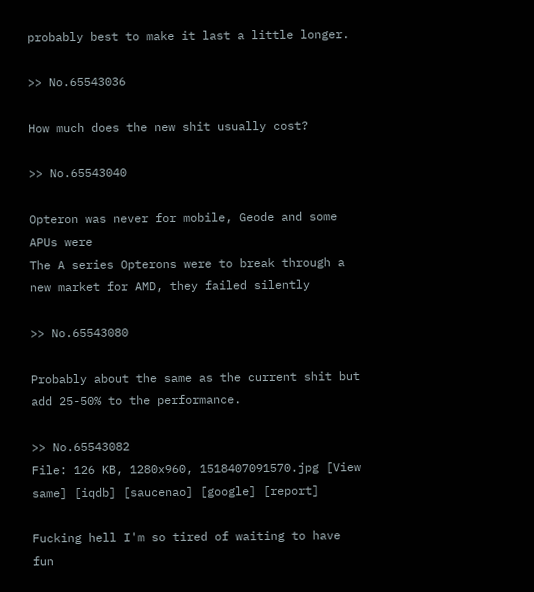probably best to make it last a little longer.

>> No.65543036

How much does the new shit usually cost?

>> No.65543040

Opteron was never for mobile, Geode and some APUs were
The A series Opterons were to break through a new market for AMD, they failed silently

>> No.65543080

Probably about the same as the current shit but add 25-50% to the performance.

>> No.65543082
File: 126 KB, 1280x960, 1518407091570.jpg [View same] [iqdb] [saucenao] [google] [report]

Fucking hell I'm so tired of waiting to have fun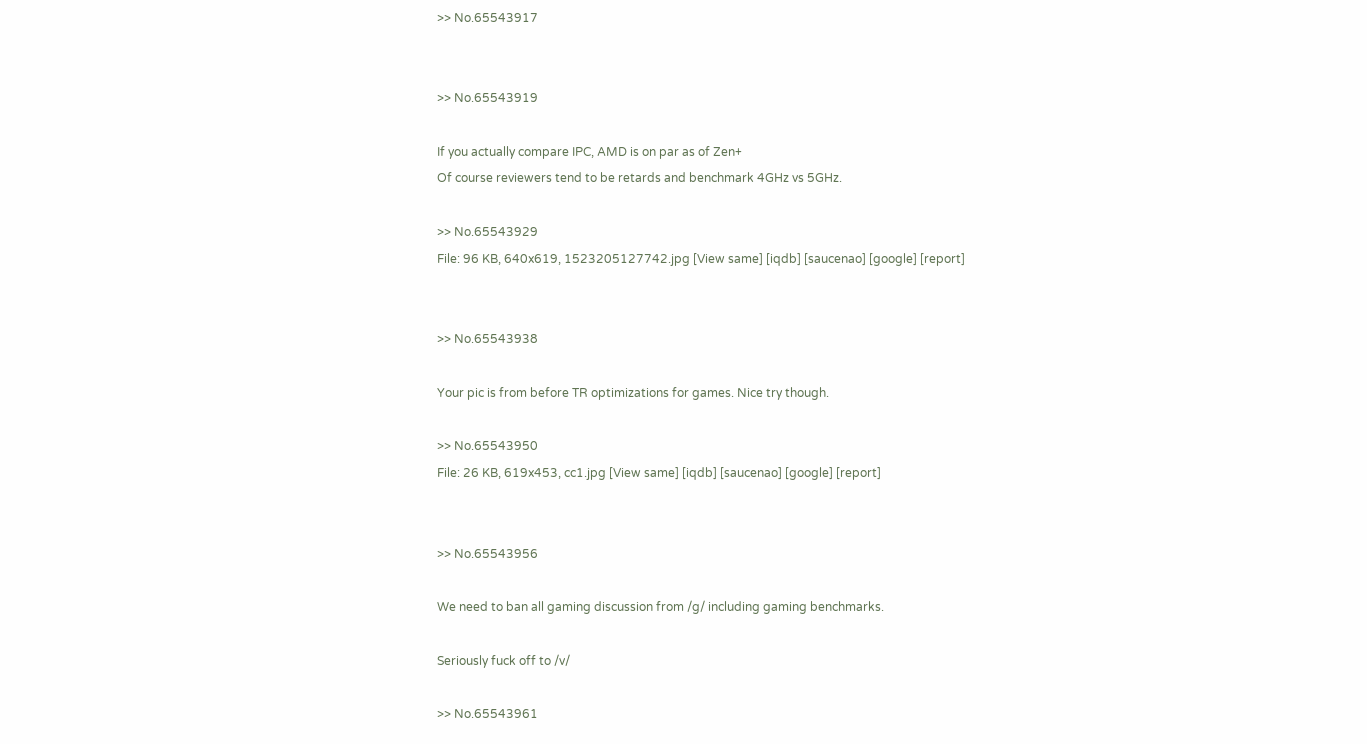>> No.65543917


>> No.65543919

If you actually compare IPC, AMD is on par as of Zen+
Of course reviewers tend to be retards and benchmark 4GHz vs 5GHz.

>> No.65543929
File: 96 KB, 640x619, 1523205127742.jpg [View same] [iqdb] [saucenao] [google] [report]


>> No.65543938

Your pic is from before TR optimizations for games. Nice try though.

>> No.65543950
File: 26 KB, 619x453, cc1.jpg [View same] [iqdb] [saucenao] [google] [report]


>> No.65543956

We need to ban all gaming discussion from /g/ including gaming benchmarks.

Seriously fuck off to /v/

>> No.65543961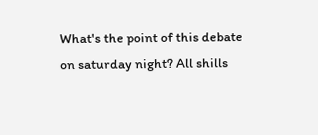What's the point of this debate on saturday night? All shills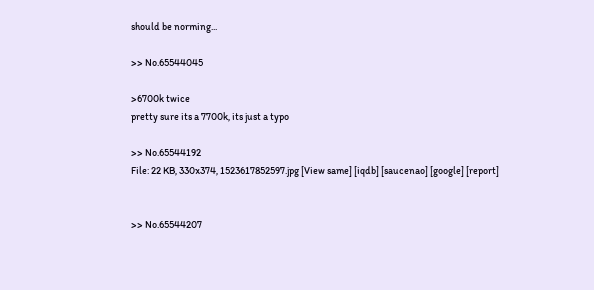should be norming...

>> No.65544045

>6700k twice
pretty sure its a 7700k, its just a typo

>> No.65544192
File: 22 KB, 330x374, 1523617852597.jpg [View same] [iqdb] [saucenao] [google] [report]


>> No.65544207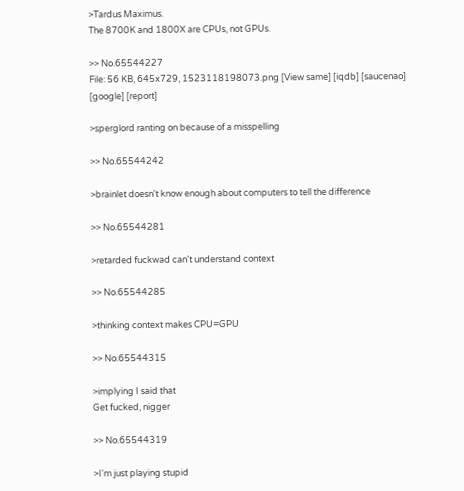>Tardus Maximus.
The 8700K and 1800X are CPUs, not GPUs.

>> No.65544227
File: 56 KB, 645x729, 1523118198073.png [View same] [iqdb] [saucenao] [google] [report]

>sperglord ranting on because of a misspelling

>> No.65544242

>brainlet doesn't know enough about computers to tell the difference

>> No.65544281

>retarded fuckwad can't understand context

>> No.65544285

>thinking context makes CPU=GPU

>> No.65544315

>implying I said that
Get fucked, nigger

>> No.65544319

>I'm just playing stupid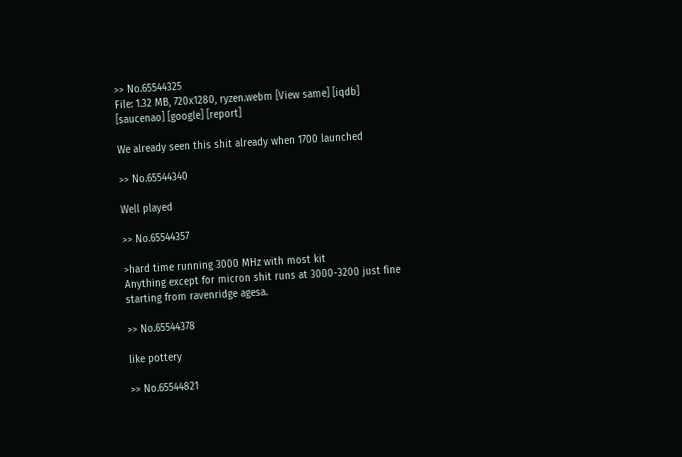>> No.65544325
File: 1.32 MB, 720x1280, ryzen.webm [View same] [iqdb] [saucenao] [google] [report]

We already seen this shit already when 1700 launched

>> No.65544340

Well played

>> No.65544357

>hard time running 3000 MHz with most kit
Anything except for micron shit runs at 3000-3200 just fine starting from ravenridge agesa.

>> No.65544378

like pottery

>> No.65544821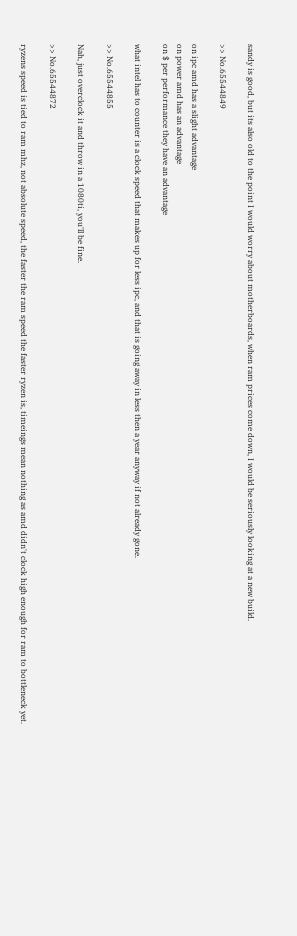sandy is good, but its also old to the point I would worry about motherboards, when ram prices come down, I would be seriously looking at a new build.

>> No.65544849

on ipc amd has a slight advantage
on power amd has an advantage
on $ per performance they have an advantage

what intel has to counter is a clock speed that makes up for less ipc, and that is going away in less then a year anyway if not already gone.

>> No.65544855

Nah, just overclock it and throw in a 1080ti, you'll be fine.

>> No.65544872

ryzens speed is tied to ram mhz, not absolute speed, the faster the ram speed the faster ryzen is, timeings mean nothing as amd didn't clock high enough for ram to bottleneck yet.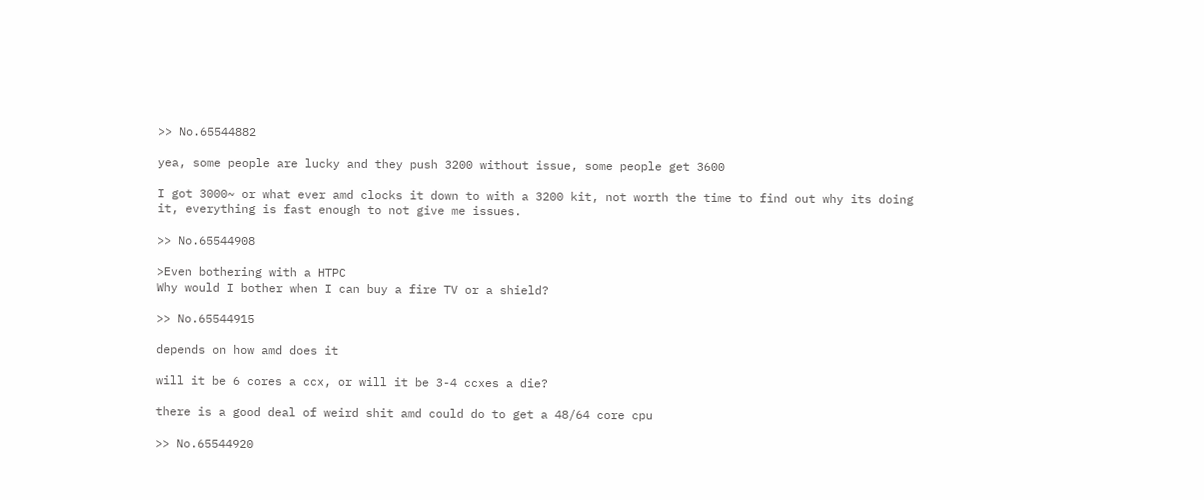>> No.65544882

yea, some people are lucky and they push 3200 without issue, some people get 3600

I got 3000~ or what ever amd clocks it down to with a 3200 kit, not worth the time to find out why its doing it, everything is fast enough to not give me issues.

>> No.65544908

>Even bothering with a HTPC
Why would I bother when I can buy a fire TV or a shield?

>> No.65544915

depends on how amd does it

will it be 6 cores a ccx, or will it be 3-4 ccxes a die?

there is a good deal of weird shit amd could do to get a 48/64 core cpu

>> No.65544920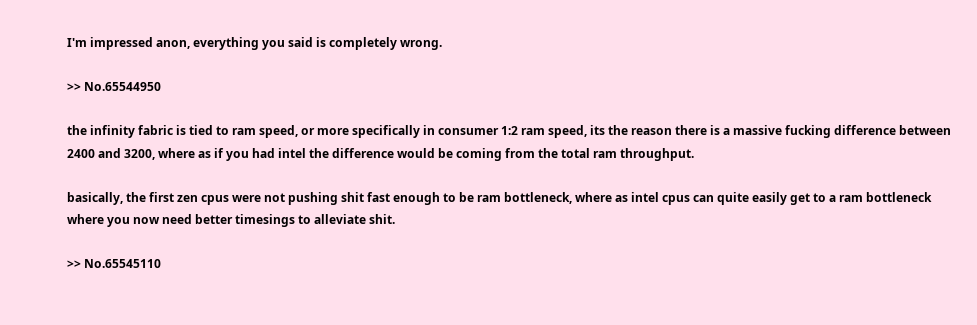I'm impressed anon, everything you said is completely wrong.

>> No.65544950

the infinity fabric is tied to ram speed, or more specifically in consumer 1:2 ram speed, its the reason there is a massive fucking difference between 2400 and 3200, where as if you had intel the difference would be coming from the total ram throughput.

basically, the first zen cpus were not pushing shit fast enough to be ram bottleneck, where as intel cpus can quite easily get to a ram bottleneck where you now need better timesings to alleviate shit.

>> No.65545110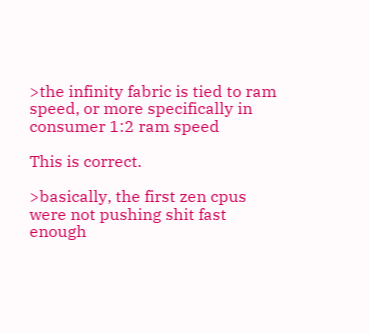>the infinity fabric is tied to ram speed, or more specifically in consumer 1:2 ram speed

This is correct.

>basically, the first zen cpus were not pushing shit fast enough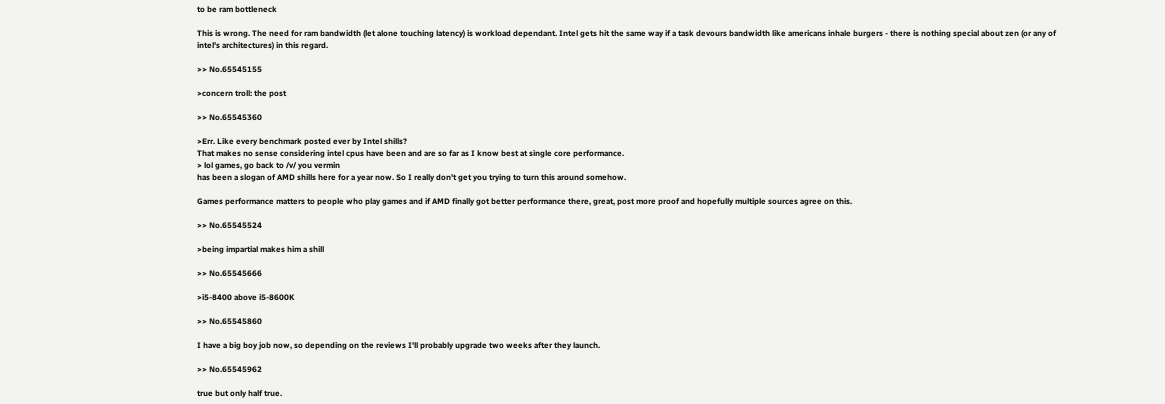to be ram bottleneck

This is wrong. The need for ram bandwidth (let alone touching latency) is workload dependant. Intel gets hit the same way if a task devours bandwidth like americans inhale burgers - there is nothing special about zen (or any of intel's architectures) in this regard.

>> No.65545155

>concern troll: the post

>> No.65545360

>Err. Like every benchmark posted ever by Intel shills?
That makes no sense considering intel cpus have been and are so far as I know best at single core performance.
> lol games, go back to /v/ you vermin
has been a slogan of AMD shills here for a year now. So I really don't get you trying to turn this around somehow.

Games performance matters to people who play games and if AMD finally got better performance there, great, post more proof and hopefully multiple sources agree on this.

>> No.65545524

>being impartial makes him a shill

>> No.65545666

>i5-8400 above i5-8600K

>> No.65545860

I have a big boy job now, so depending on the reviews I'll probably upgrade two weeks after they launch.

>> No.65545962

true but only half true.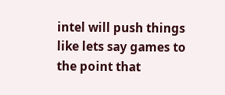intel will push things like lets say games to the point that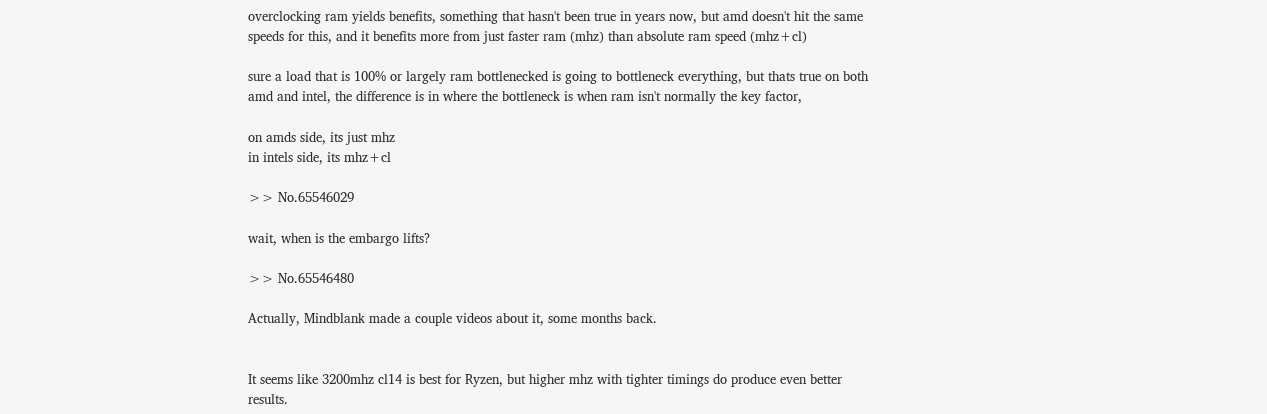overclocking ram yields benefits, something that hasn't been true in years now, but amd doesn't hit the same speeds for this, and it benefits more from just faster ram (mhz) than absolute ram speed (mhz+cl)

sure a load that is 100% or largely ram bottlenecked is going to bottleneck everything, but thats true on both amd and intel, the difference is in where the bottleneck is when ram isn't normally the key factor,

on amds side, its just mhz
in intels side, its mhz+cl

>> No.65546029

wait, when is the embargo lifts?

>> No.65546480

Actually, Mindblank made a couple videos about it, some months back.


It seems like 3200mhz cl14 is best for Ryzen, but higher mhz with tighter timings do produce even better results.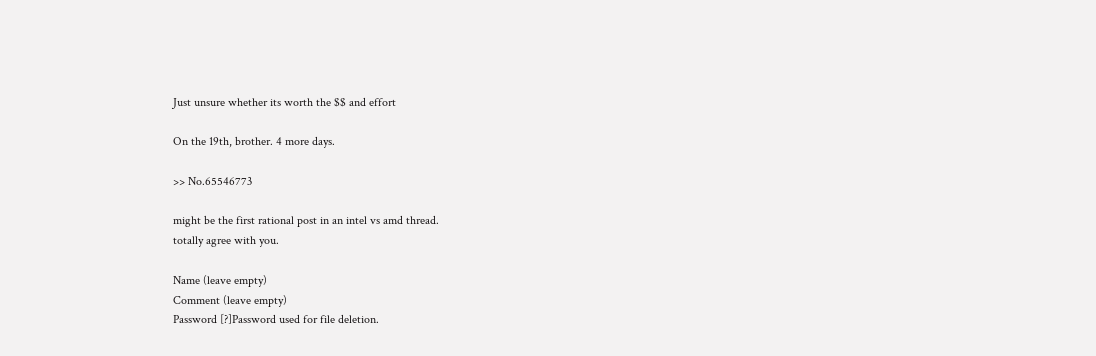Just unsure whether its worth the $$ and effort

On the 19th, brother. 4 more days.

>> No.65546773

might be the first rational post in an intel vs amd thread.
totally agree with you.

Name (leave empty)
Comment (leave empty)
Password [?]Password used for file deletion.